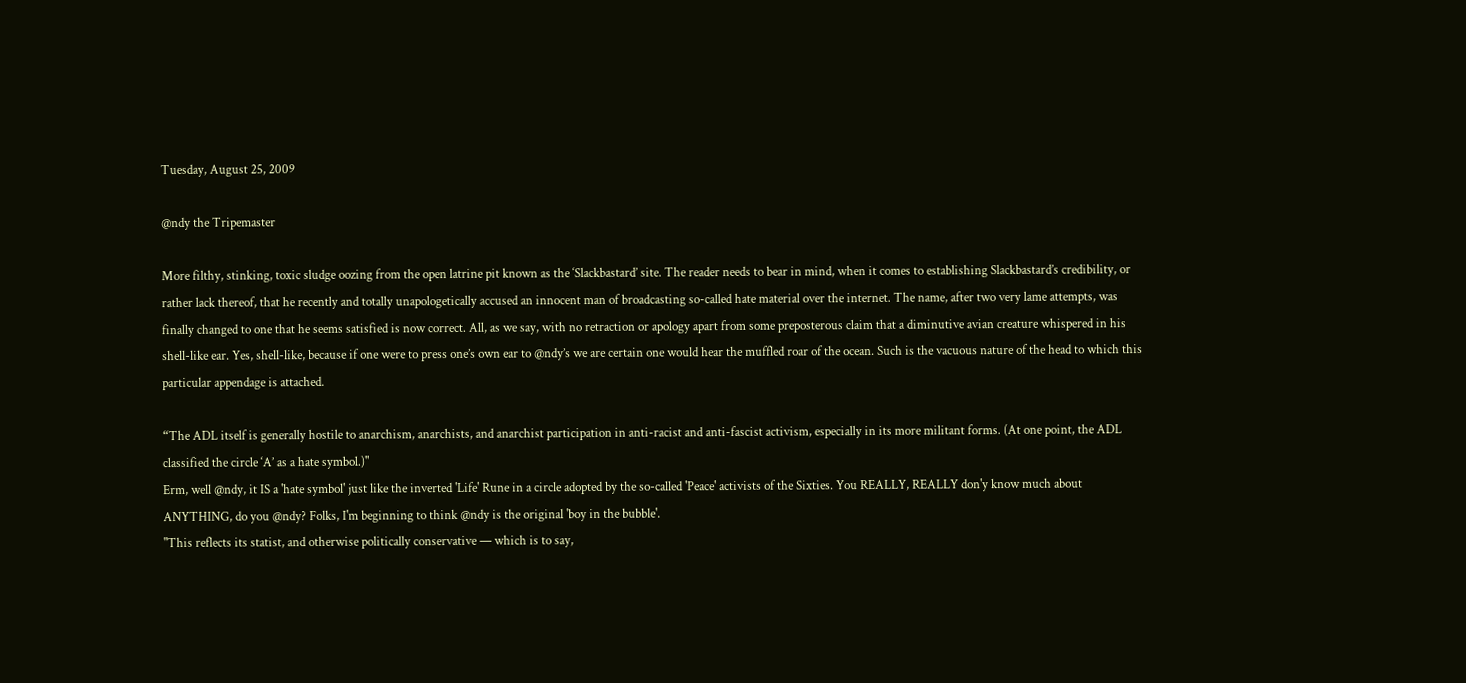Tuesday, August 25, 2009

@ndy the Tripemaster

More filthy, stinking, toxic sludge oozing from the open latrine pit known as the ‘Slackbastard’ site. The reader needs to bear in mind, when it comes to establishing Slackbastard’s credibility, or rather lack thereof, that he recently and totally unapologetically accused an innocent man of broadcasting so-called hate material over the internet. The name, after two very lame attempts, was finally changed to one that he seems satisfied is now correct. All, as we say, with no retraction or apology apart from some preposterous claim that a diminutive avian creature whispered in his shell-like ear. Yes, shell-like, because if one were to press one’s own ear to @ndy’s we are certain one would hear the muffled roar of the ocean. Such is the vacuous nature of the head to which this particular appendage is attached.

“The ADL itself is generally hostile to anarchism, anarchists, and anarchist participation in anti-racist and anti-fascist activism, especially in its more militant forms. (At one point, the ADL classified the circle ‘A’ as a hate symbol.)"
Erm, well @ndy, it IS a 'hate symbol' just like the inverted 'Life' Rune in a circle adopted by the so-called 'Peace' activists of the Sixties. You REALLY, REALLY don'y know much about ANYTHING, do you @ndy? Folks, I'm beginning to think @ndy is the original 'boy in the bubble'.
"This reflects its statist, and otherwise politically conservative — which is to say,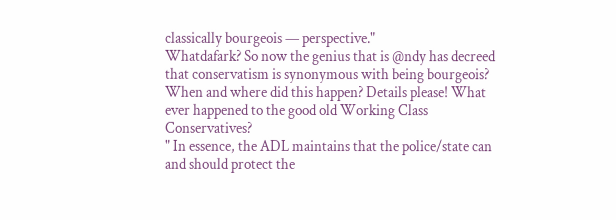classically bourgeois — perspective."
Whatdafark? So now the genius that is @ndy has decreed that conservatism is synonymous with being bourgeois? When and where did this happen? Details please! What ever happened to the good old Working Class Conservatives?
" In essence, the ADL maintains that the police/state can and should protect the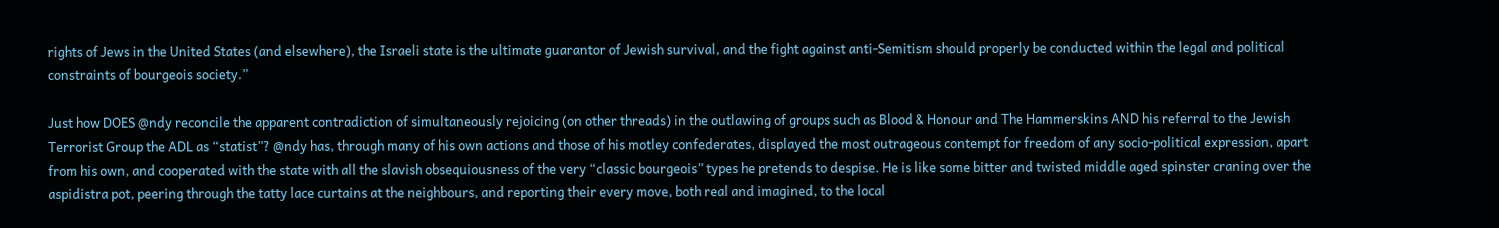rights of Jews in the United States (and elsewhere), the Israeli state is the ultimate guarantor of Jewish survival, and the fight against anti-Semitism should properly be conducted within the legal and political constraints of bourgeois society.”

Just how DOES @ndy reconcile the apparent contradiction of simultaneously rejoicing (on other threads) in the outlawing of groups such as Blood & Honour and The Hammerskins AND his referral to the Jewish Terrorist Group the ADL as “statist”? @ndy has, through many of his own actions and those of his motley confederates, displayed the most outrageous contempt for freedom of any socio-political expression, apart from his own, and cooperated with the state with all the slavish obsequiousness of the very “classic bourgeois” types he pretends to despise. He is like some bitter and twisted middle aged spinster craning over the aspidistra pot, peering through the tatty lace curtains at the neighbours, and reporting their every move, both real and imagined, to the local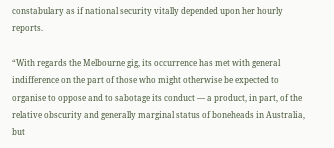constabulary as if national security vitally depended upon her hourly reports.

“With regards the Melbourne gig, its occurrence has met with general indifference on the part of those who might otherwise be expected to organise to oppose and to sabotage its conduct — a product, in part, of the relative obscurity and generally marginal status of boneheads in Australia, but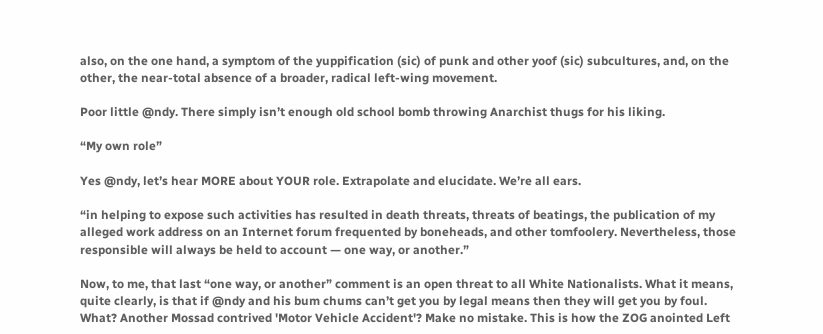also, on the one hand, a symptom of the yuppification (sic) of punk and other yoof (sic) subcultures, and, on the other, the near-total absence of a broader, radical left-wing movement.

Poor little @ndy. There simply isn’t enough old school bomb throwing Anarchist thugs for his liking.

“My own role”

Yes @ndy, let’s hear MORE about YOUR role. Extrapolate and elucidate. We’re all ears.

“in helping to expose such activities has resulted in death threats, threats of beatings, the publication of my alleged work address on an Internet forum frequented by boneheads, and other tomfoolery. Nevertheless, those responsible will always be held to account — one way, or another.”

Now, to me, that last “one way, or another” comment is an open threat to all White Nationalists. What it means, quite clearly, is that if @ndy and his bum chums can’t get you by legal means then they will get you by foul. What? Another Mossad contrived 'Motor Vehicle Accident'? Make no mistake. This is how the ZOG anointed Left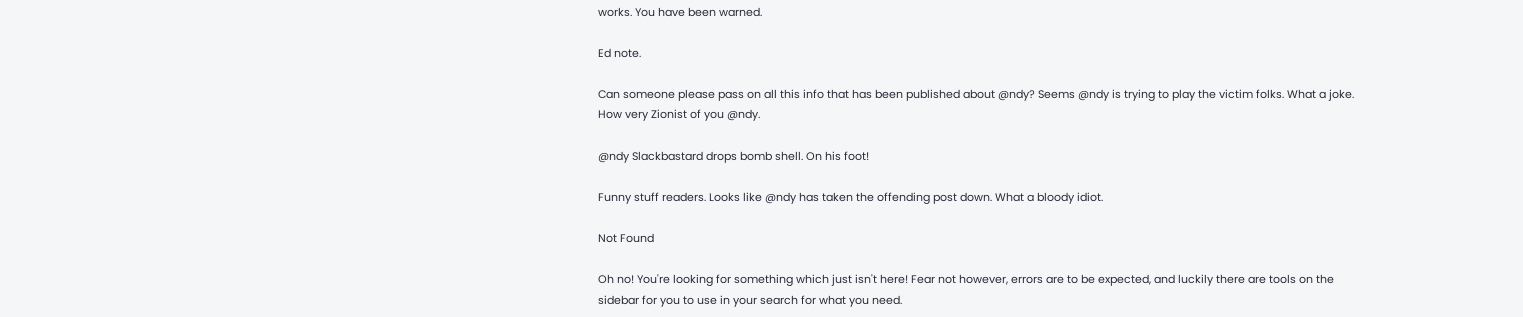works. You have been warned.

Ed note.

Can someone please pass on all this info that has been published about @ndy? Seems @ndy is trying to play the victim folks. What a joke. How very Zionist of you @ndy.

@ndy Slackbastard drops bomb shell. On his foot!

Funny stuff readers. Looks like @ndy has taken the offending post down. What a bloody idiot.

Not Found

Oh no! You're looking for something which just isn't here! Fear not however, errors are to be expected, and luckily there are tools on the sidebar for you to use in your search for what you need.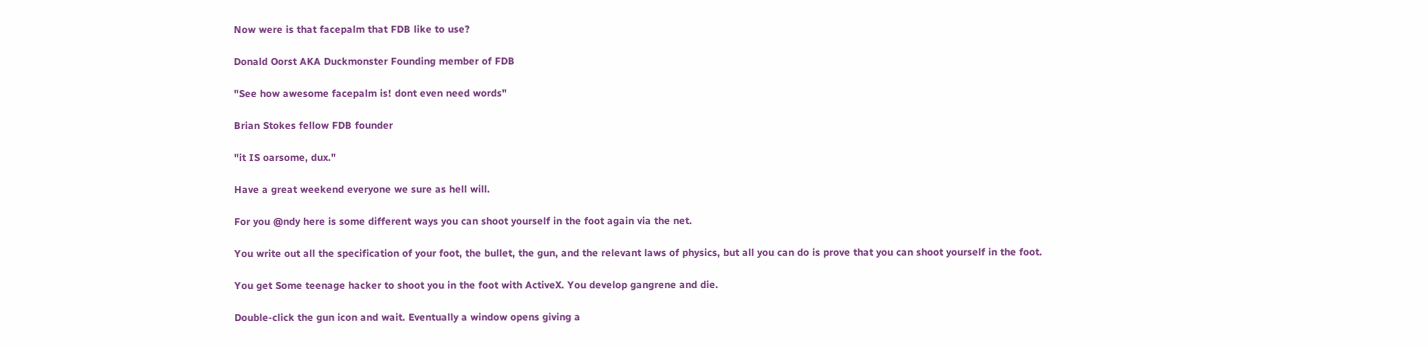Now were is that facepalm that FDB like to use?

Donald Oorst AKA Duckmonster Founding member of FDB

"See how awesome facepalm is! dont even need words"

Brian Stokes fellow FDB founder

"it IS oarsome, dux."

Have a great weekend everyone we sure as hell will.

For you @ndy here is some different ways you can shoot yourself in the foot again via the net.

You write out all the specification of your foot, the bullet, the gun, and the relevant laws of physics, but all you can do is prove that you can shoot yourself in the foot.

You get Some teenage hacker to shoot you in the foot with ActiveX. You develop gangrene and die.

Double-click the gun icon and wait. Eventually a window opens giving a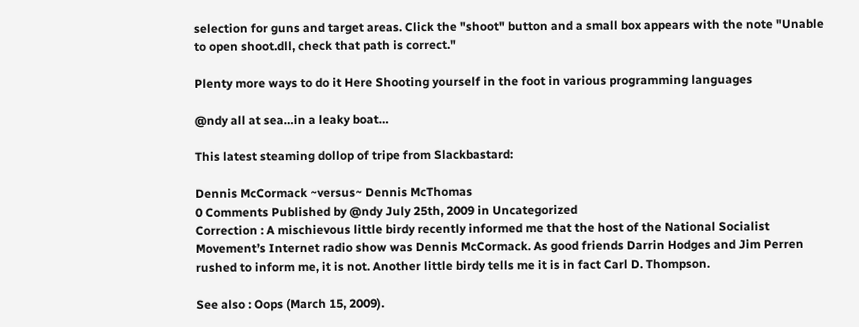selection for guns and target areas. Click the "shoot" button and a small box appears with the note "Unable to open shoot.dll, check that path is correct."

Plenty more ways to do it Here Shooting yourself in the foot in various programming languages

@ndy all at sea…in a leaky boat…

This latest steaming dollop of tripe from Slackbastard:

Dennis McCormack ~versus~ Dennis McThomas
0 Comments Published by @ndy July 25th, 2009 in Uncategorized
Correction : A mischievous little birdy recently informed me that the host of the National Socialist Movement’s Internet radio show was Dennis McCormack. As good friends Darrin Hodges and Jim Perren rushed to inform me, it is not. Another little birdy tells me it is in fact Carl D. Thompson.

See also : Oops (March 15, 2009).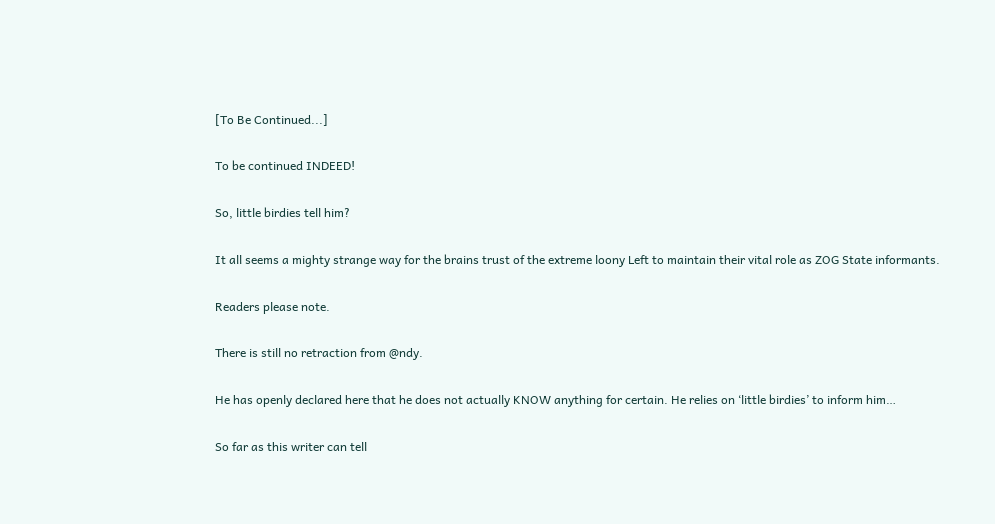[To Be Continued...]

To be continued INDEED!

So, little birdies tell him?

It all seems a mighty strange way for the brains trust of the extreme loony Left to maintain their vital role as ZOG State informants.

Readers please note.

There is still no retraction from @ndy.

He has openly declared here that he does not actually KNOW anything for certain. He relies on ‘little birdies’ to inform him…

So far as this writer can tell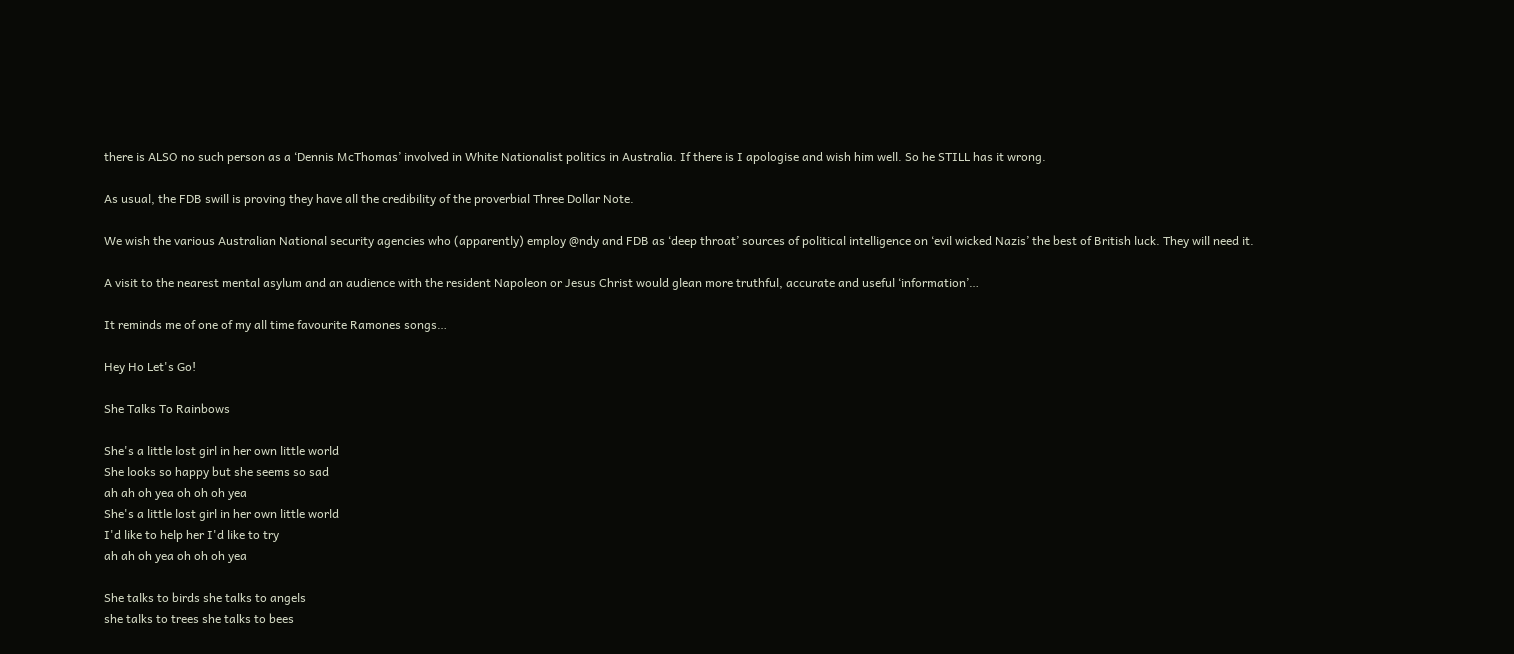there is ALSO no such person as a ‘Dennis McThomas’ involved in White Nationalist politics in Australia. If there is I apologise and wish him well. So he STILL has it wrong.

As usual, the FDB swill is proving they have all the credibility of the proverbial Three Dollar Note.

We wish the various Australian National security agencies who (apparently) employ @ndy and FDB as ‘deep throat’ sources of political intelligence on ‘evil wicked Nazis’ the best of British luck. They will need it.

A visit to the nearest mental asylum and an audience with the resident Napoleon or Jesus Christ would glean more truthful, accurate and useful ‘information’…

It reminds me of one of my all time favourite Ramones songs…

Hey Ho Let's Go!

She Talks To Rainbows

She's a little lost girl in her own little world
She looks so happy but she seems so sad
ah ah oh yea oh oh oh yea
She's a little lost girl in her own little world
I'd like to help her I'd like to try
ah ah oh yea oh oh oh yea

She talks to birds she talks to angels
she talks to trees she talks to bees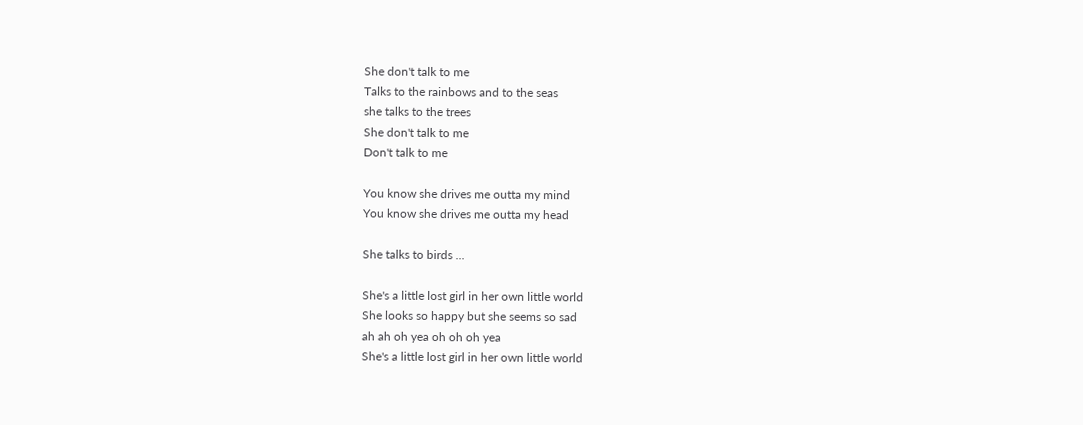She don't talk to me
Talks to the rainbows and to the seas
she talks to the trees
She don't talk to me
Don't talk to me

You know she drives me outta my mind
You know she drives me outta my head

She talks to birds ...

She's a little lost girl in her own little world
She looks so happy but she seems so sad
ah ah oh yea oh oh oh yea
She's a little lost girl in her own little world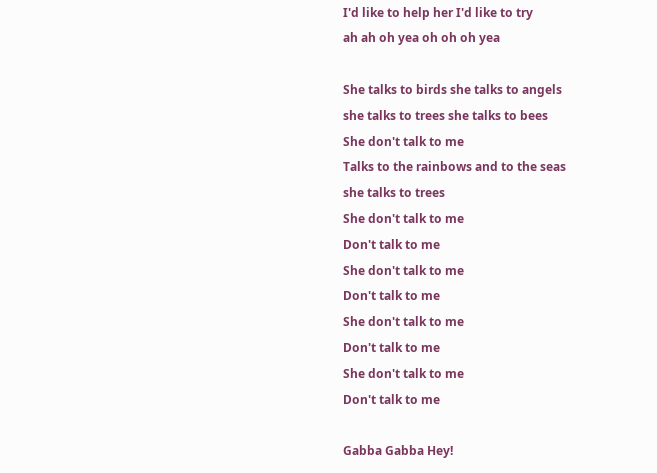I'd like to help her I'd like to try
ah ah oh yea oh oh oh yea

She talks to birds she talks to angels
she talks to trees she talks to bees
She don't talk to me
Talks to the rainbows and to the seas
she talks to trees
She don't talk to me
Don't talk to me
She don't talk to me
Don't talk to me
She don't talk to me
Don't talk to me
She don't talk to me
Don't talk to me

Gabba Gabba Hey!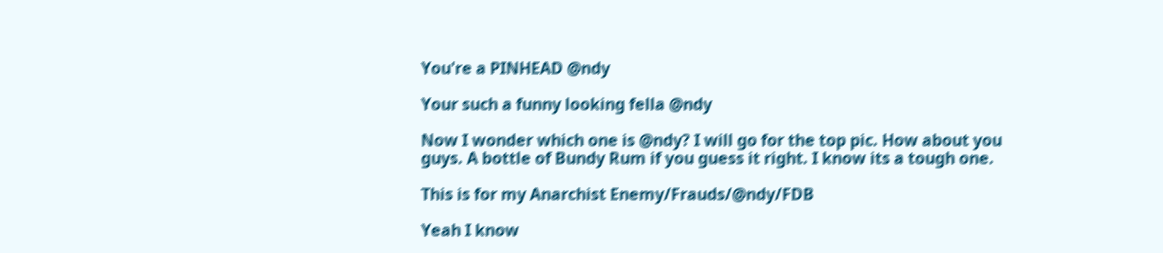You're a PINHEAD @ndy

Your such a funny looking fella @ndy

Now I wonder which one is @ndy? I will go for the top pic. How about you guys. A bottle of Bundy Rum if you guess it right. I know its a tough one.

This is for my Anarchist Enemy/Frauds/@ndy/FDB

Yeah I know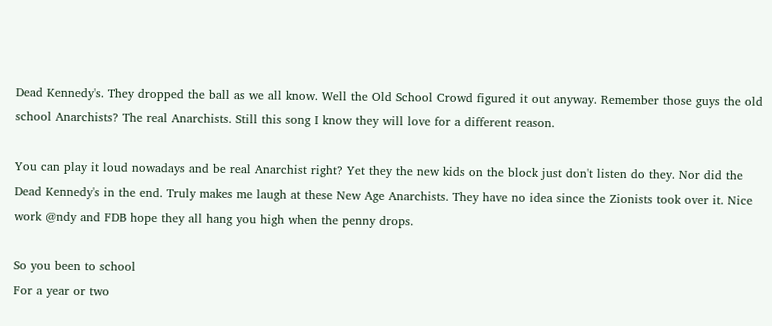Dead Kennedy's. They dropped the ball as we all know. Well the Old School Crowd figured it out anyway. Remember those guys the old school Anarchists? The real Anarchists. Still this song I know they will love for a different reason.

You can play it loud nowadays and be real Anarchist right? Yet they the new kids on the block just don't listen do they. Nor did the Dead Kennedy's in the end. Truly makes me laugh at these New Age Anarchists. They have no idea since the Zionists took over it. Nice work @ndy and FDB hope they all hang you high when the penny drops.

So you been to school
For a year or two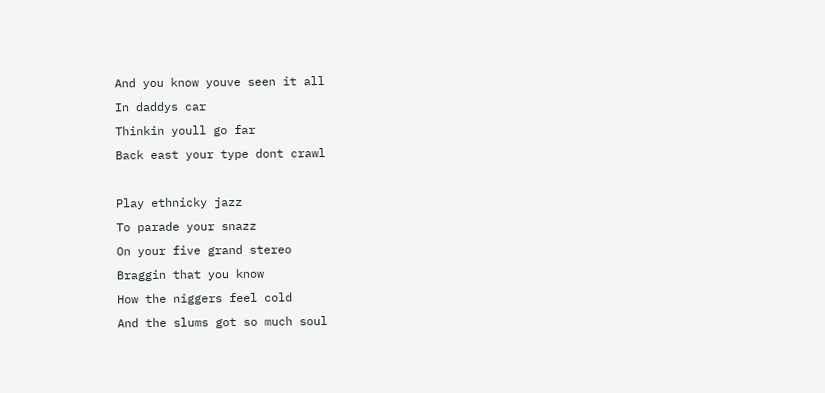And you know youve seen it all
In daddys car
Thinkin youll go far
Back east your type dont crawl

Play ethnicky jazz
To parade your snazz
On your five grand stereo
Braggin that you know
How the niggers feel cold
And the slums got so much soul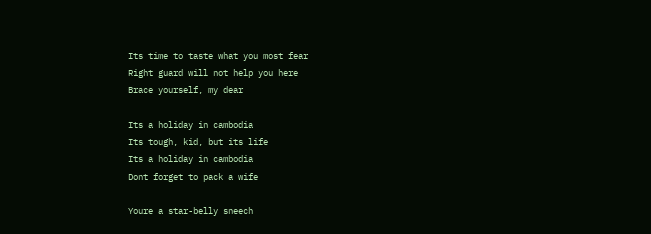Its time to taste what you most fear
Right guard will not help you here
Brace yourself, my dear

Its a holiday in cambodia
Its tough, kid, but its life
Its a holiday in cambodia
Dont forget to pack a wife

Youre a star-belly sneech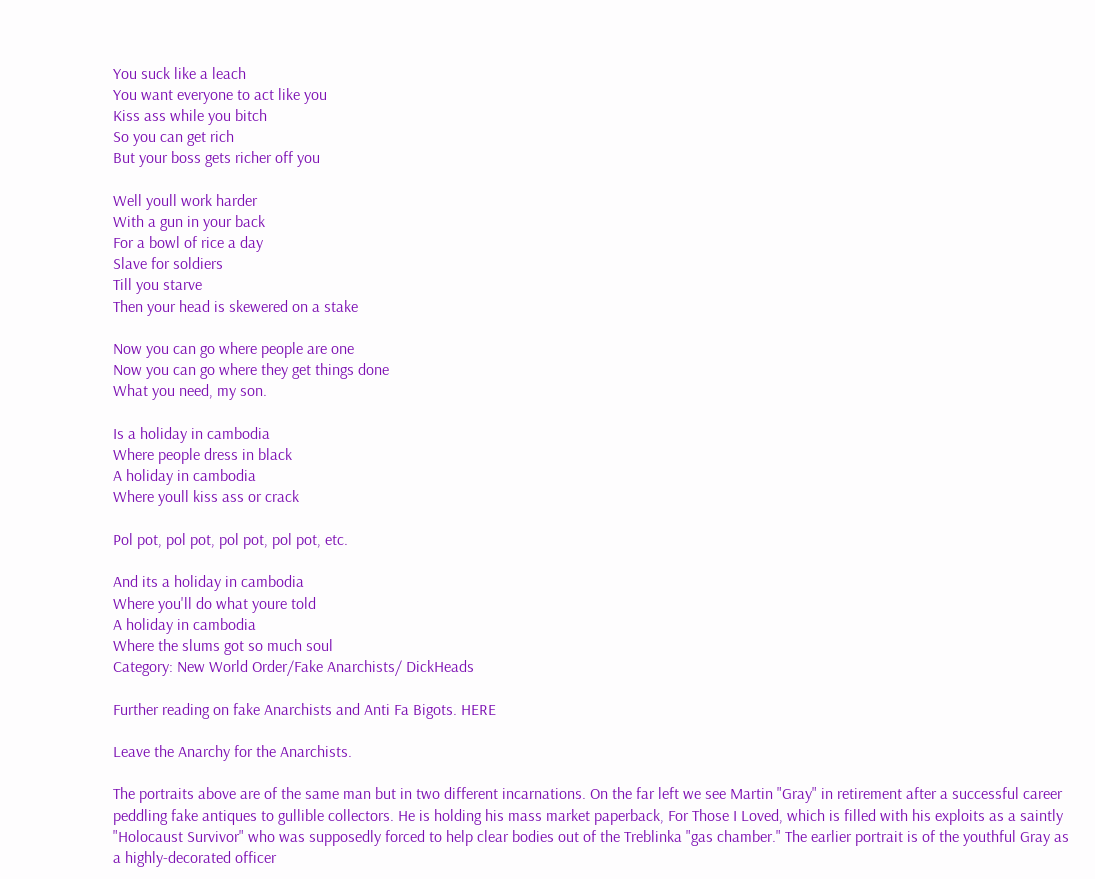You suck like a leach
You want everyone to act like you
Kiss ass while you bitch
So you can get rich
But your boss gets richer off you

Well youll work harder
With a gun in your back
For a bowl of rice a day
Slave for soldiers
Till you starve
Then your head is skewered on a stake

Now you can go where people are one
Now you can go where they get things done
What you need, my son.

Is a holiday in cambodia
Where people dress in black
A holiday in cambodia
Where youll kiss ass or crack

Pol pot, pol pot, pol pot, pol pot, etc.

And its a holiday in cambodia
Where you'll do what youre told
A holiday in cambodia
Where the slums got so much soul
Category: New World Order/Fake Anarchists/ DickHeads

Further reading on fake Anarchists and Anti Fa Bigots. HERE

Leave the Anarchy for the Anarchists.

The portraits above are of the same man but in two different incarnations. On the far left we see Martin "Gray" in retirement after a successful career peddling fake antiques to gullible collectors. He is holding his mass market paperback, For Those I Loved, which is filled with his exploits as a saintly "Holocaust Survivor" who was supposedly forced to help clear bodies out of the Treblinka "gas chamber." The earlier portrait is of the youthful Gray as a highly-decorated officer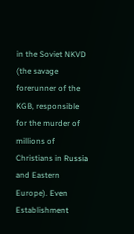in the Soviet NKVD (the savage forerunner of the KGB, responsible for the murder of millions of Christians in Russia and Eastern Europe). Even Establishment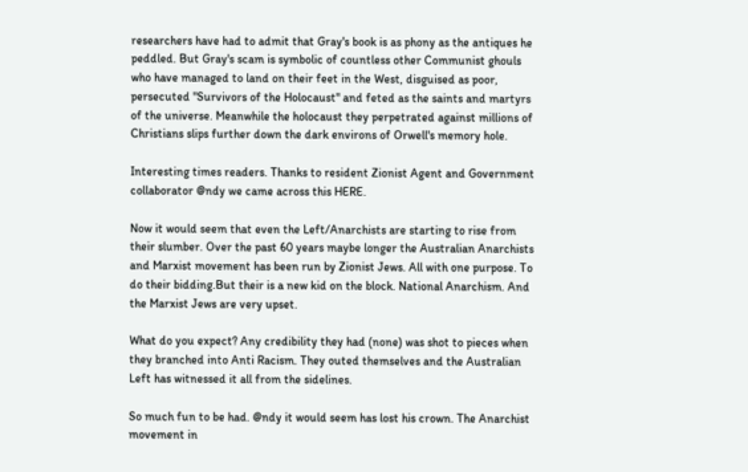researchers have had to admit that Gray's book is as phony as the antiques he peddled. But Gray's scam is symbolic of countless other Communist ghouls who have managed to land on their feet in the West, disguised as poor, persecuted "Survivors of the Holocaust" and feted as the saints and martyrs of the universe. Meanwhile the holocaust they perpetrated against millions of Christians slips further down the dark environs of Orwell's memory hole.

Interesting times readers. Thanks to resident Zionist Agent and Government collaborator @ndy we came across this HERE.

Now it would seem that even the Left/Anarchists are starting to rise from their slumber. Over the past 60 years maybe longer the Australian Anarchists and Marxist movement has been run by Zionist Jews. All with one purpose. To do their bidding.But their is a new kid on the block. National Anarchism. And the Marxist Jews are very upset.

What do you expect? Any credibility they had (none) was shot to pieces when they branched into Anti Racism. They outed themselves and the Australian Left has witnessed it all from the sidelines.

So much fun to be had. @ndy it would seem has lost his crown. The Anarchist movement in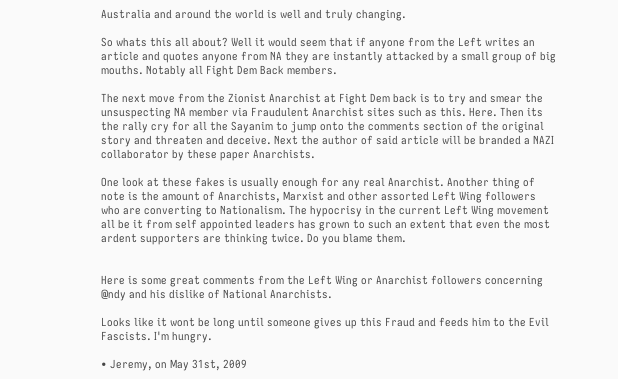Australia and around the world is well and truly changing.

So whats this all about? Well it would seem that if anyone from the Left writes an article and quotes anyone from NA they are instantly attacked by a small group of big mouths. Notably all Fight Dem Back members.

The next move from the Zionist Anarchist at Fight Dem back is to try and smear the unsuspecting NA member via Fraudulent Anarchist sites such as this. Here. Then its the rally cry for all the Sayanim to jump onto the comments section of the original story and threaten and deceive. Next the author of said article will be branded a NAZI collaborator by these paper Anarchists.

One look at these fakes is usually enough for any real Anarchist. Another thing of note is the amount of Anarchists, Marxist and other assorted Left Wing followers who are converting to Nationalism. The hypocrisy in the current Left Wing movement all be it from self appointed leaders has grown to such an extent that even the most ardent supporters are thinking twice. Do you blame them.


Here is some great comments from the Left Wing or Anarchist followers concerning @ndy and his dislike of National Anarchists.

Looks like it wont be long until someone gives up this Fraud and feeds him to the Evil Fascists. I'm hungry.

• Jeremy, on May 31st, 2009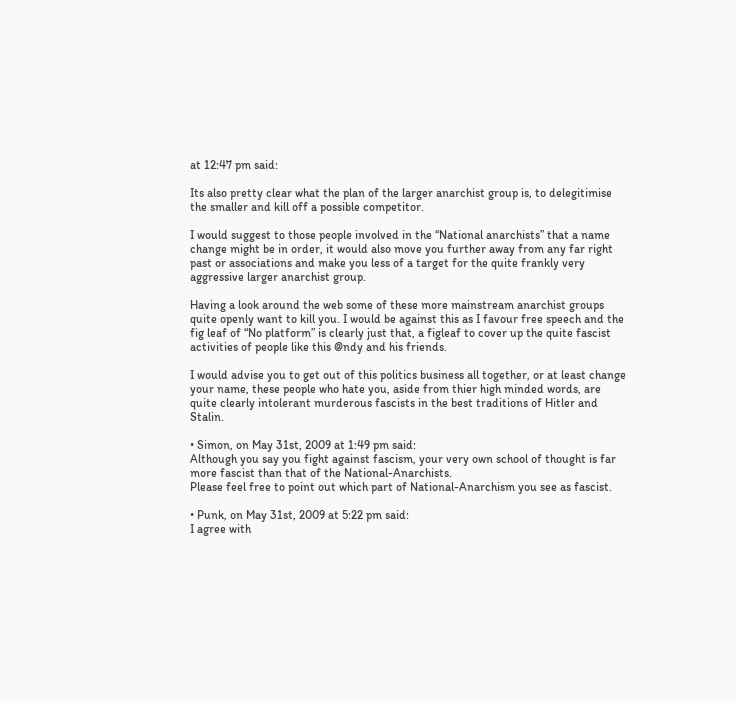at 12:47 pm said:

Its also pretty clear what the plan of the larger anarchist group is, to delegitimise the smaller and kill off a possible competitor.

I would suggest to those people involved in the “National anarchists” that a name change might be in order, it would also move you further away from any far right past or associations and make you less of a target for the quite frankly very aggressive larger anarchist group.

Having a look around the web some of these more mainstream anarchist groups quite openly want to kill you. I would be against this as I favour free speech and the fig leaf of “No platform” is clearly just that, a figleaf to cover up the quite fascist activities of people like this @ndy and his friends.

I would advise you to get out of this politics business all together, or at least change your name, these people who hate you, aside from thier high minded words, are quite clearly intolerant murderous fascists in the best traditions of Hitler and Stalin.

• Simon, on May 31st, 2009 at 1:49 pm said:
Although you say you fight against fascism, your very own school of thought is far more fascist than that of the National-Anarchists.
Please feel free to point out which part of National-Anarchism you see as fascist.

• Punk, on May 31st, 2009 at 5:22 pm said:
I agree with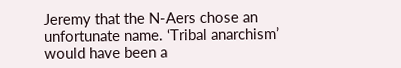Jeremy that the N-Aers chose an unfortunate name. ‘Tribal anarchism’ would have been a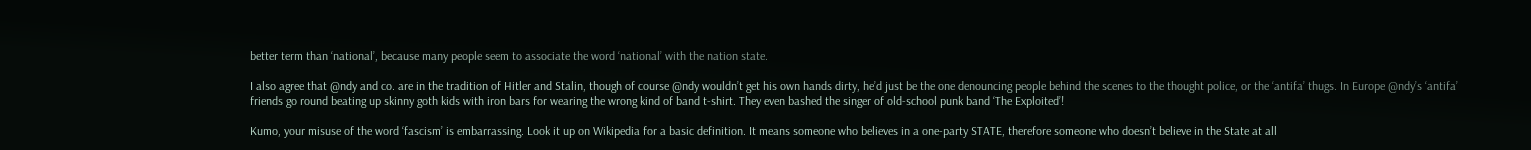better term than ‘national’, because many people seem to associate the word ‘national’ with the nation state.

I also agree that @ndy and co. are in the tradition of Hitler and Stalin, though of course @ndy wouldn’t get his own hands dirty, he’d just be the one denouncing people behind the scenes to the thought police, or the ‘antifa’ thugs. In Europe @ndy’s ‘antifa’ friends go round beating up skinny goth kids with iron bars for wearing the wrong kind of band t-shirt. They even bashed the singer of old-school punk band ‘The Exploited’!

Kumo, your misuse of the word ‘fascism’ is embarrassing. Look it up on Wikipedia for a basic definition. It means someone who believes in a one-party STATE, therefore someone who doesn’t believe in the State at all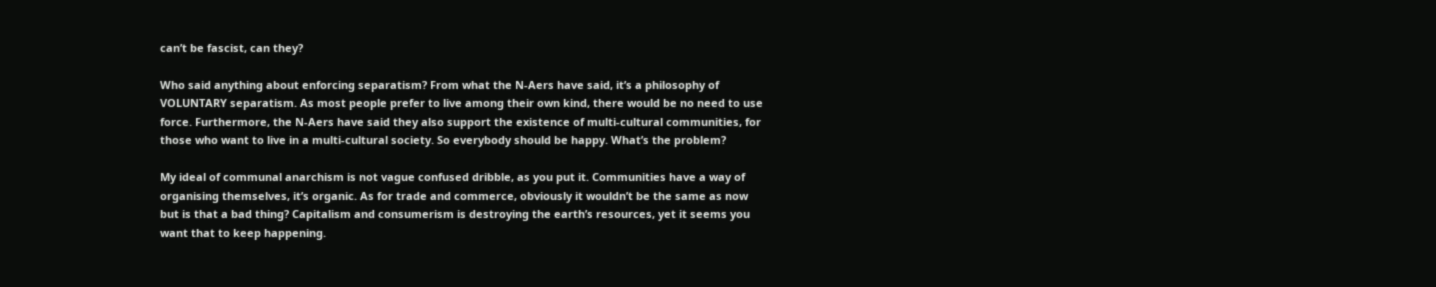can’t be fascist, can they?

Who said anything about enforcing separatism? From what the N-Aers have said, it’s a philosophy of VOLUNTARY separatism. As most people prefer to live among their own kind, there would be no need to use force. Furthermore, the N-Aers have said they also support the existence of multi-cultural communities, for those who want to live in a multi-cultural society. So everybody should be happy. What’s the problem?

My ideal of communal anarchism is not vague confused dribble, as you put it. Communities have a way of organising themselves, it’s organic. As for trade and commerce, obviously it wouldn’t be the same as now but is that a bad thing? Capitalism and consumerism is destroying the earth’s resources, yet it seems you want that to keep happening.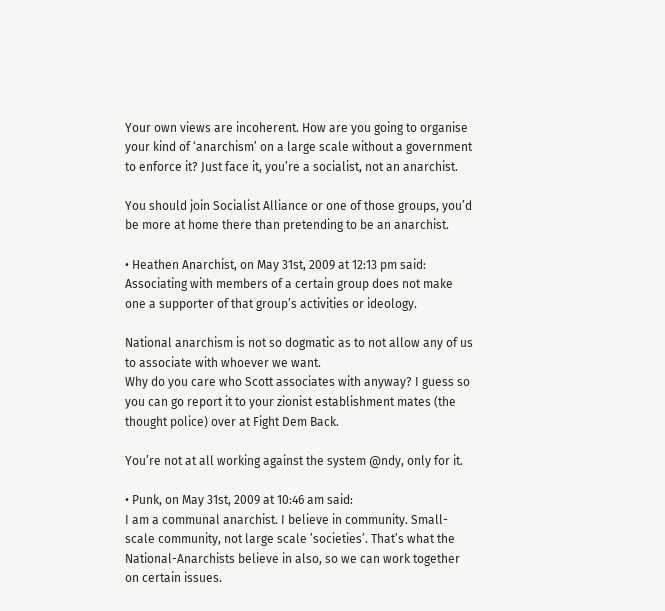Your own views are incoherent. How are you going to organise your kind of ‘anarchism’ on a large scale without a government to enforce it? Just face it, you’re a socialist, not an anarchist.

You should join Socialist Alliance or one of those groups, you’d be more at home there than pretending to be an anarchist.

• Heathen Anarchist, on May 31st, 2009 at 12:13 pm said:
Associating with members of a certain group does not make one a supporter of that group’s activities or ideology.

National anarchism is not so dogmatic as to not allow any of us to associate with whoever we want.
Why do you care who Scott associates with anyway? I guess so you can go report it to your zionist establishment mates (the thought police) over at Fight Dem Back.

You’re not at all working against the system @ndy, only for it.

• Punk, on May 31st, 2009 at 10:46 am said:
I am a communal anarchist. I believe in community. Small-scale community, not large scale ’societies’. That’s what the National-Anarchists believe in also, so we can work together on certain issues.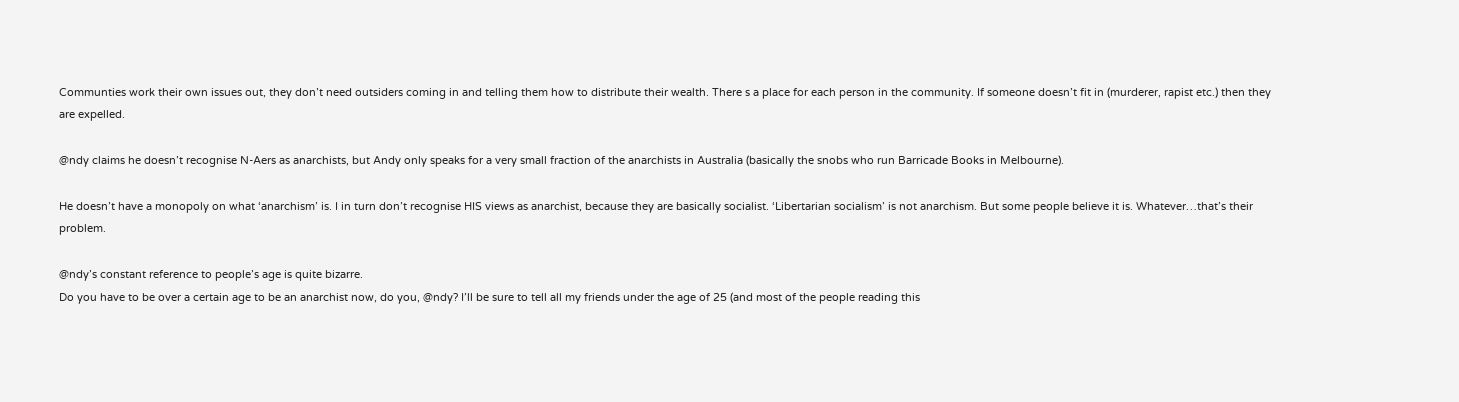Communties work their own issues out, they don’t need outsiders coming in and telling them how to distribute their wealth. There s a place for each person in the community. If someone doesn’t fit in (murderer, rapist etc.) then they are expelled.

@ndy claims he doesn’t recognise N-Aers as anarchists, but Andy only speaks for a very small fraction of the anarchists in Australia (basically the snobs who run Barricade Books in Melbourne).

He doesn’t have a monopoly on what ‘anarchism’ is. I in turn don’t recognise HIS views as anarchist, because they are basically socialist. ‘Libertarian socialism’ is not anarchism. But some people believe it is. Whatever…that’s their problem.

@ndy’s constant reference to people’s age is quite bizarre.
Do you have to be over a certain age to be an anarchist now, do you, @ndy? I’ll be sure to tell all my friends under the age of 25 (and most of the people reading this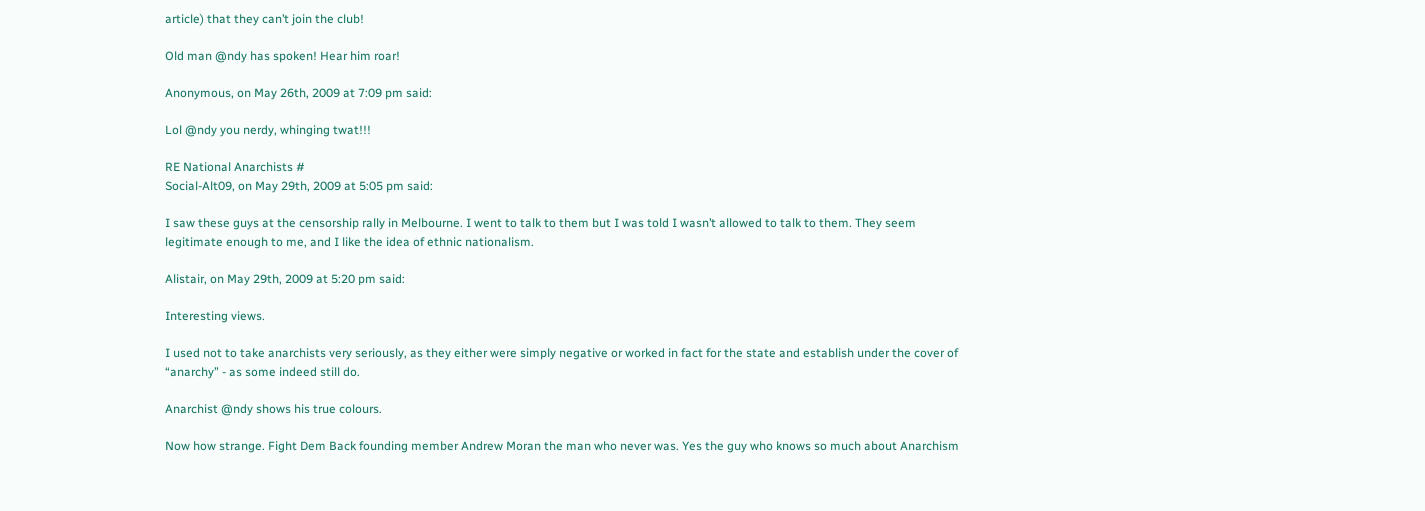article) that they can’t join the club!

Old man @ndy has spoken! Hear him roar!

Anonymous, on May 26th, 2009 at 7:09 pm said:

Lol @ndy you nerdy, whinging twat!!!

RE National Anarchists #
Social-Alt09, on May 29th, 2009 at 5:05 pm said:

I saw these guys at the censorship rally in Melbourne. I went to talk to them but I was told I wasn’t allowed to talk to them. They seem legitimate enough to me, and I like the idea of ethnic nationalism.

Alistair, on May 29th, 2009 at 5:20 pm said:

Interesting views.

I used not to take anarchists very seriously, as they either were simply negative or worked in fact for the state and establish under the cover of “anarchy” - as some indeed still do.

Anarchist @ndy shows his true colours.

Now how strange. Fight Dem Back founding member Andrew Moran the man who never was. Yes the guy who knows so much about Anarchism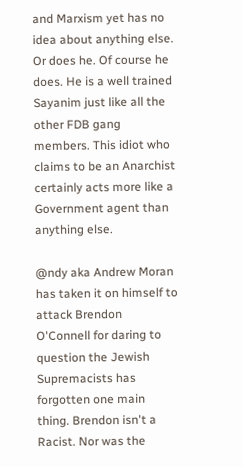and Marxism yet has no idea about anything else. Or does he. Of course he does. He is a well trained Sayanim just like all the other FDB gang members. This idiot who claims to be an Anarchist certainly acts more like a Government agent than anything else.

@ndy aka Andrew Moran has taken it on himself to attack Brendon O'Connell for daring to question the Jewish Supremacists has forgotten one main thing. Brendon isn't a Racist. Nor was the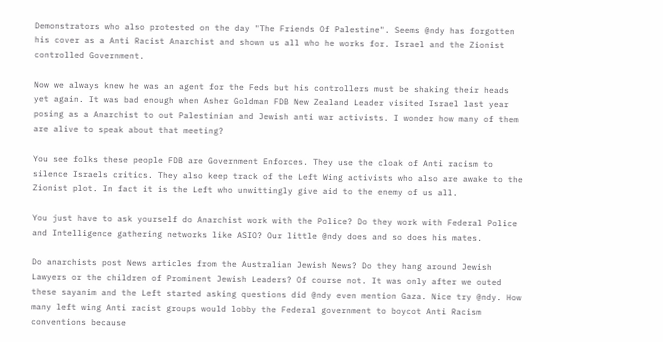Demonstrators who also protested on the day "The Friends Of Palestine". Seems @ndy has forgotten his cover as a Anti Racist Anarchist and shown us all who he works for. Israel and the Zionist controlled Government.

Now we always knew he was an agent for the Feds but his controllers must be shaking their heads yet again. It was bad enough when Asher Goldman FDB New Zealand Leader visited Israel last year posing as a Anarchist to out Palestinian and Jewish anti war activists. I wonder how many of them are alive to speak about that meeting?

You see folks these people FDB are Government Enforces. They use the cloak of Anti racism to silence Israels critics. They also keep track of the Left Wing activists who also are awake to the Zionist plot. In fact it is the Left who unwittingly give aid to the enemy of us all.

You just have to ask yourself do Anarchist work with the Police? Do they work with Federal Police and Intelligence gathering networks like ASIO? Our little @ndy does and so does his mates.

Do anarchists post News articles from the Australian Jewish News? Do they hang around Jewish Lawyers or the children of Prominent Jewish Leaders? Of course not. It was only after we outed these sayanim and the Left started asking questions did @ndy even mention Gaza. Nice try @ndy. How many left wing Anti racist groups would lobby the Federal government to boycot Anti Racism conventions because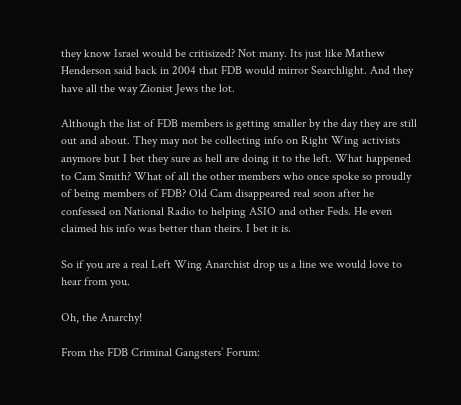they know Israel would be critisized? Not many. Its just like Mathew Henderson said back in 2004 that FDB would mirror Searchlight. And they have all the way Zionist Jews the lot.

Although the list of FDB members is getting smaller by the day they are still out and about. They may not be collecting info on Right Wing activists anymore but I bet they sure as hell are doing it to the left. What happened to Cam Smith? What of all the other members who once spoke so proudly of being members of FDB? Old Cam disappeared real soon after he confessed on National Radio to helping ASIO and other Feds. He even claimed his info was better than theirs. I bet it is.

So if you are a real Left Wing Anarchist drop us a line we would love to hear from you.

Oh, the Anarchy!

From the FDB Criminal Gangsters’ Forum: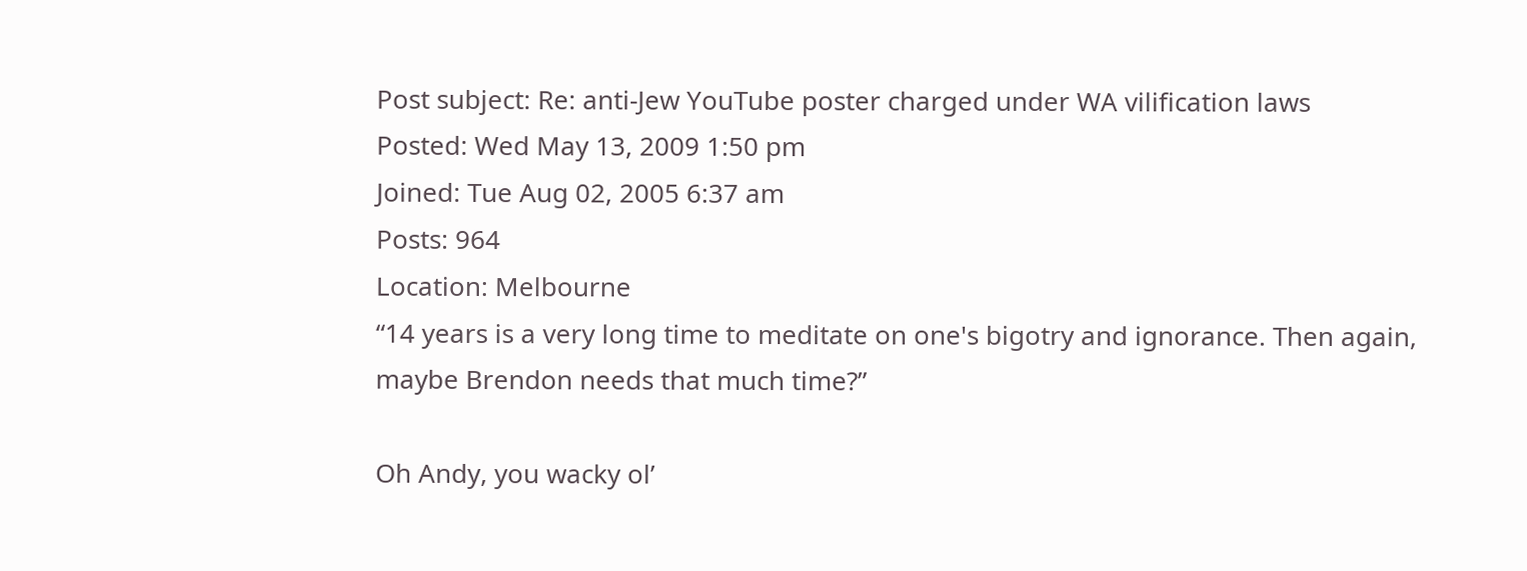Post subject: Re: anti-Jew YouTube poster charged under WA vilification laws
Posted: Wed May 13, 2009 1:50 pm
Joined: Tue Aug 02, 2005 6:37 am
Posts: 964
Location: Melbourne
“14 years is a very long time to meditate on one's bigotry and ignorance. Then again, maybe Brendon needs that much time?”

Oh Andy, you wacky ol’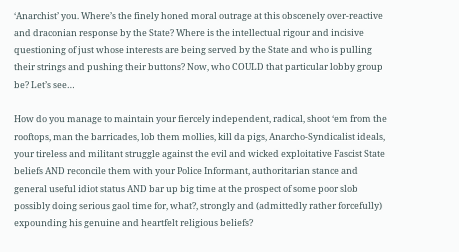‘Anarchist’ you. Where’s the finely honed moral outrage at this obscenely over-reactive and draconian response by the State? Where is the intellectual rigour and incisive questioning of just whose interests are being served by the State and who is pulling their strings and pushing their buttons? Now, who COULD that particular lobby group be? Let’s see…

How do you manage to maintain your fiercely independent, radical, shoot ‘em from the rooftops, man the barricades, lob them mollies, kill da pigs, Anarcho-Syndicalist ideals, your tireless and militant struggle against the evil and wicked exploitative Fascist State beliefs AND reconcile them with your Police Informant, authoritarian stance and general useful idiot status AND bar up big time at the prospect of some poor slob possibly doing serious gaol time for, what?, strongly and (admittedly rather forcefully) expounding his genuine and heartfelt religious beliefs?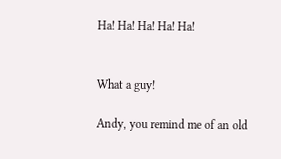Ha! Ha! Ha! Ha! Ha!


What a guy!

Andy, you remind me of an old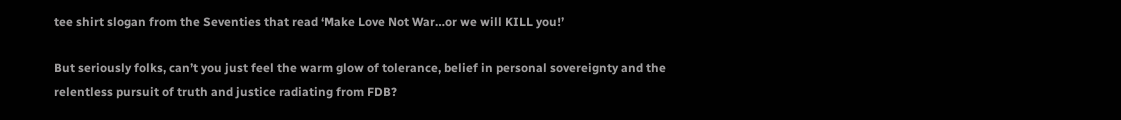tee shirt slogan from the Seventies that read ‘Make Love Not War…or we will KILL you!’

But seriously folks, can’t you just feel the warm glow of tolerance, belief in personal sovereignty and the relentless pursuit of truth and justice radiating from FDB?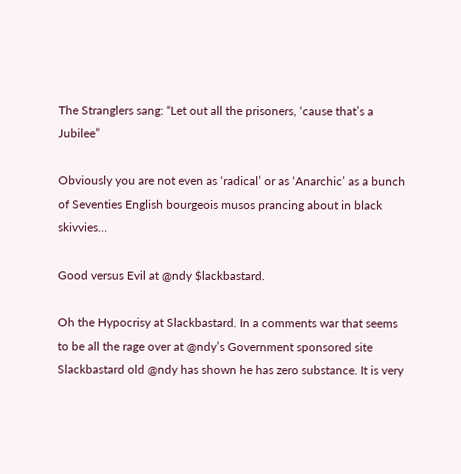The Stranglers sang: “Let out all the prisoners, ‘cause that’s a Jubilee”

Obviously you are not even as ‘radical’ or as ‘Anarchic’ as a bunch of Seventies English bourgeois musos prancing about in black skivvies…

Good versus Evil at @ndy $lackbastard.

Oh the Hypocrisy at Slackbastard. In a comments war that seems to be all the rage over at @ndy’s Government sponsored site Slackbastard old @ndy has shown he has zero substance. It is very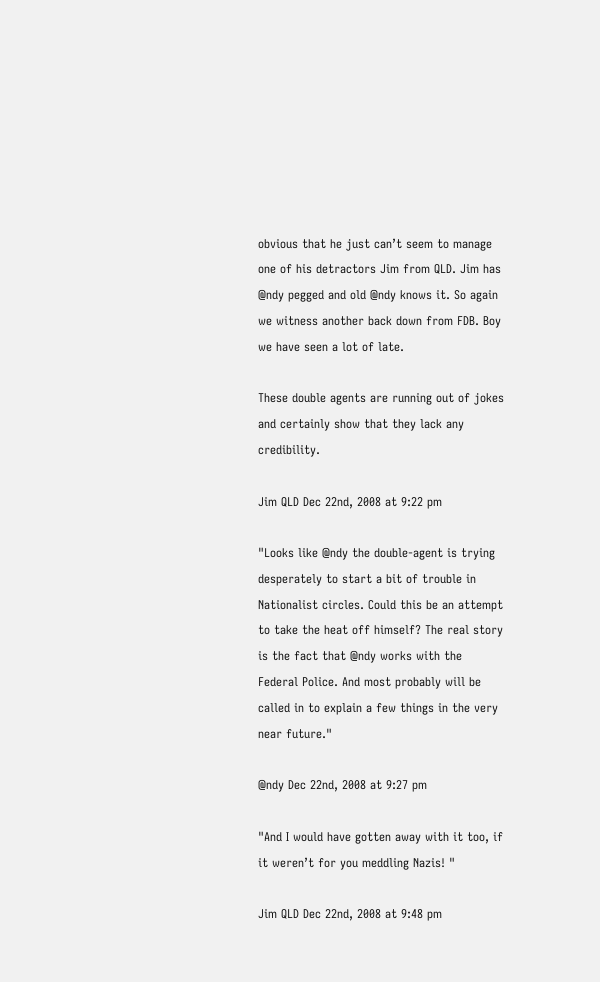obvious that he just can’t seem to manage one of his detractors Jim from QLD. Jim has @ndy pegged and old @ndy knows it. So again we witness another back down from FDB. Boy we have seen a lot of late.

These double agents are running out of jokes and certainly show that they lack any credibility.

Jim QLD Dec 22nd, 2008 at 9:22 pm

"Looks like @ndy the double-agent is trying desperately to start a bit of trouble in Nationalist circles. Could this be an attempt to take the heat off himself? The real story is the fact that @ndy works with the Federal Police. And most probably will be called in to explain a few things in the very near future."

@ndy Dec 22nd, 2008 at 9:27 pm

"And I would have gotten away with it too, if it weren’t for you meddling Nazis! "

Jim QLD Dec 22nd, 2008 at 9:48 pm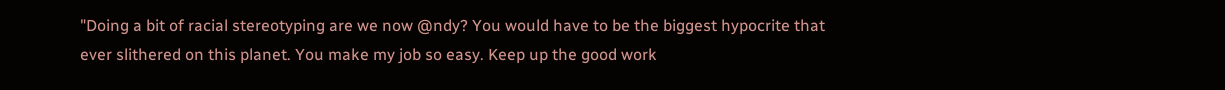"Doing a bit of racial stereotyping are we now @ndy? You would have to be the biggest hypocrite that ever slithered on this planet. You make my job so easy. Keep up the good work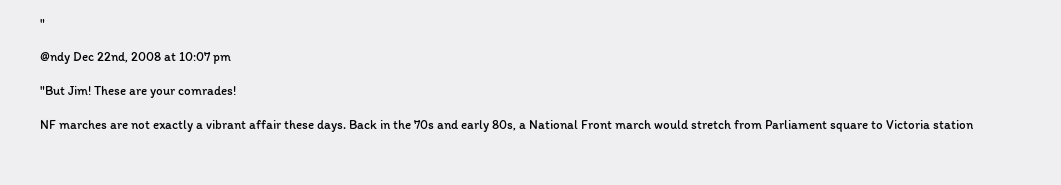"

@ndy Dec 22nd, 2008 at 10:07 pm

"But Jim! These are your comrades!

NF marches are not exactly a vibrant affair these days. Back in the 70s and early 80s, a National Front march would stretch from Parliament square to Victoria station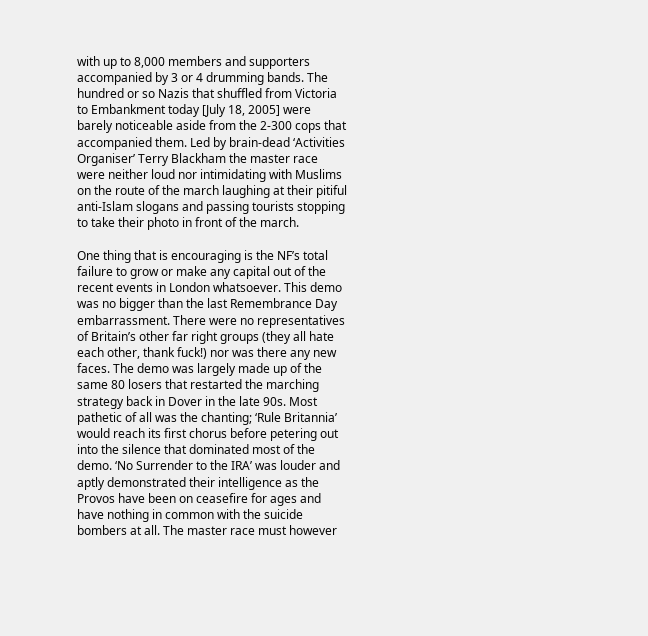with up to 8,000 members and supporters accompanied by 3 or 4 drumming bands. The hundred or so Nazis that shuffled from Victoria to Embankment today [July 18, 2005] were barely noticeable aside from the 2-300 cops that accompanied them. Led by brain-dead ‘Activities Organiser’ Terry Blackham the master race were neither loud nor intimidating with Muslims on the route of the march laughing at their pitiful anti-Islam slogans and passing tourists stopping to take their photo in front of the march.

One thing that is encouraging is the NF’s total failure to grow or make any capital out of the recent events in London whatsoever. This demo was no bigger than the last Remembrance Day embarrassment. There were no representatives of Britain’s other far right groups (they all hate each other, thank fuck!) nor was there any new faces. The demo was largely made up of the same 80 losers that restarted the marching strategy back in Dover in the late 90s. Most pathetic of all was the chanting; ‘Rule Britannia’ would reach its first chorus before petering out into the silence that dominated most of the demo. ‘No Surrender to the IRA’ was louder and aptly demonstrated their intelligence as the Provos have been on ceasefire for ages and have nothing in common with the suicide bombers at all. The master race must however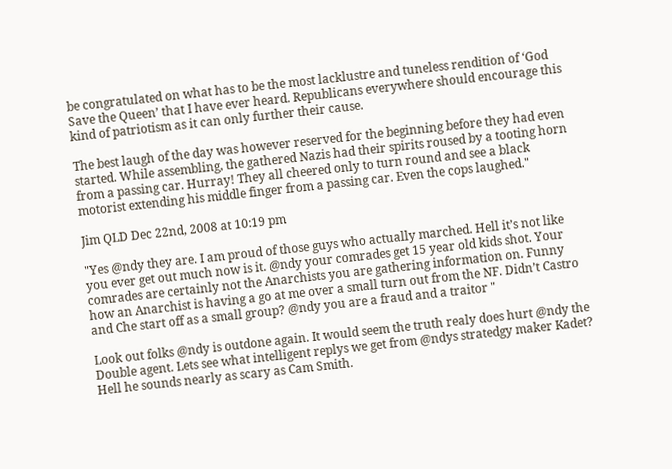be congratulated on what has to be the most lacklustre and tuneless rendition of ‘God Save the Queen’ that I have ever heard. Republicans everywhere should encourage this kind of patriotism as it can only further their cause.

The best laugh of the day was however reserved for the beginning before they had even started. While assembling, the gathered Nazis had their spirits roused by a tooting horn from a passing car. Hurray! They all cheered only to turn round and see a black motorist extending his middle finger from a passing car. Even the cops laughed."

Jim QLD Dec 22nd, 2008 at 10:19 pm

"Yes @ndy they are. I am proud of those guys who actually marched. Hell it’s not like you ever get out much now is it. @ndy your comrades get 15 year old kids shot. Your comrades are certainly not the Anarchists you are gathering information on. Funny how an Anarchist is having a go at me over a small turn out from the NF. Didn’t Castro and Che start off as a small group? @ndy you are a fraud and a traitor "

Look out folks @ndy is outdone again. It would seem the truth realy does hurt @ndy the Double agent. Lets see what intelligent replys we get from @ndys stratedgy maker Kadet? Hell he sounds nearly as scary as Cam Smith.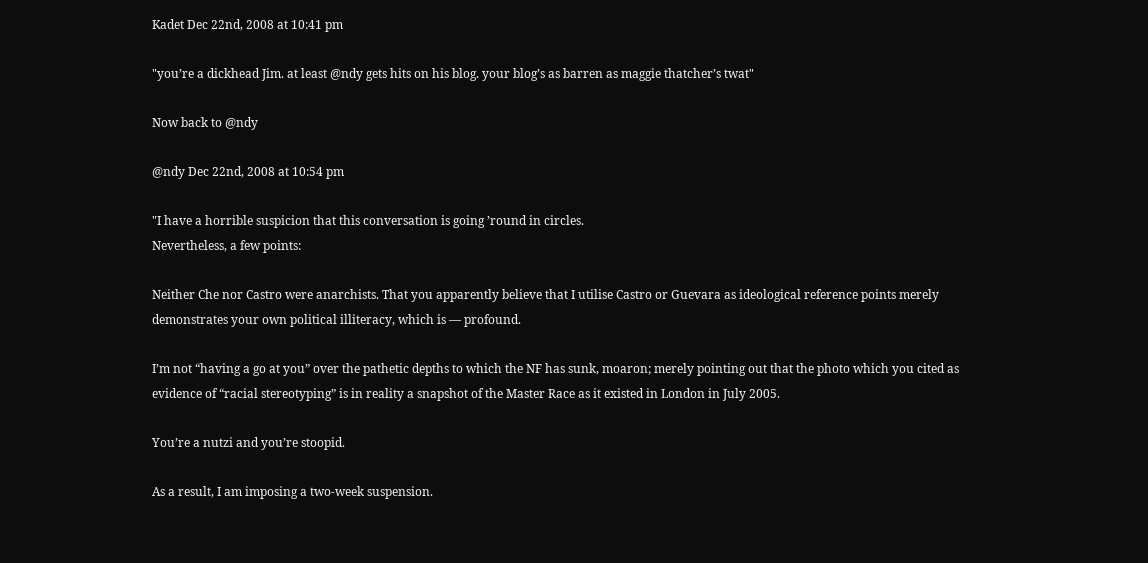Kadet Dec 22nd, 2008 at 10:41 pm

"you’re a dickhead Jim. at least @ndy gets hits on his blog. your blog’s as barren as maggie thatcher’s twat"

Now back to @ndy

@ndy Dec 22nd, 2008 at 10:54 pm

"I have a horrible suspicion that this conversation is going ’round in circles.
Nevertheless, a few points:

Neither Che nor Castro were anarchists. That you apparently believe that I utilise Castro or Guevara as ideological reference points merely demonstrates your own political illiteracy, which is — profound.

I’m not “having a go at you” over the pathetic depths to which the NF has sunk, moaron; merely pointing out that the photo which you cited as evidence of “racial stereotyping” is in reality a snapshot of the Master Race as it existed in London in July 2005.

You’re a nutzi and you’re stoopid.

As a result, I am imposing a two-week suspension.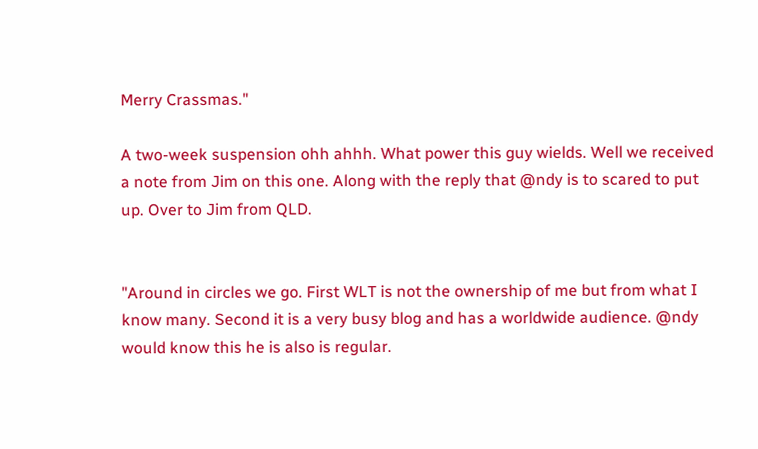Merry Crassmas."

A two-week suspension ohh ahhh. What power this guy wields. Well we received a note from Jim on this one. Along with the reply that @ndy is to scared to put up. Over to Jim from QLD.


"Around in circles we go. First WLT is not the ownership of me but from what I know many. Second it is a very busy blog and has a worldwide audience. @ndy would know this he is also is regular.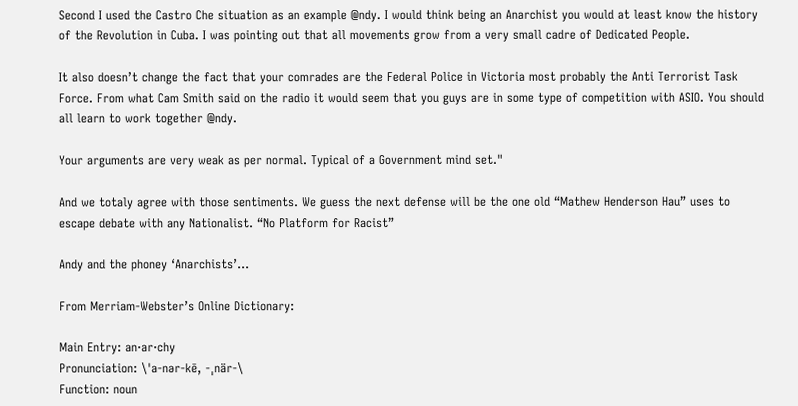Second I used the Castro Che situation as an example @ndy. I would think being an Anarchist you would at least know the history of the Revolution in Cuba. I was pointing out that all movements grow from a very small cadre of Dedicated People.

It also doesn’t change the fact that your comrades are the Federal Police in Victoria most probably the Anti Terrorist Task Force. From what Cam Smith said on the radio it would seem that you guys are in some type of competition with ASIO. You should all learn to work together @ndy.

Your arguments are very weak as per normal. Typical of a Government mind set."

And we totaly agree with those sentiments. We guess the next defense will be the one old “Mathew Henderson Hau” uses to escape debate with any Nationalist. “No Platform for Racist”

Andy and the phoney ‘Anarchists’…

From Merriam-Webster’s Online Dictionary:

Main Entry: an·ar·chy
Pronunciation: \ˈa-nər-kē, -ˌnär-\
Function: noun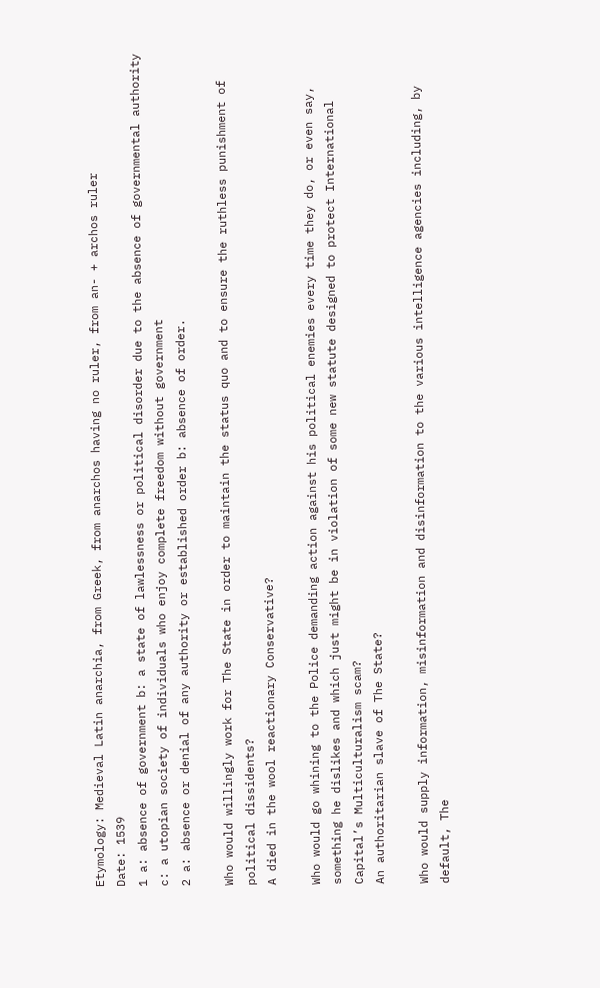Etymology: Medieval Latin anarchia, from Greek, from anarchos having no ruler, from an- + archos ruler
Date: 1539
1 a: absence of government b: a state of lawlessness or political disorder due to the absence of governmental authority c: a utopian society of individuals who enjoy complete freedom without government
2 a: absence or denial of any authority or established order b: absence of order.

Who would willingly work for The State in order to maintain the status quo and to ensure the ruthless punishment of political dissidents?
A died in the wool reactionary Conservative?

Who would go whining to the Police demanding action against his political enemies every time they do, or even say, something he dislikes and which just might be in violation of some new statute designed to protect International Capital’s Multiculturalism scam?
An authoritarian slave of The State?

Who would supply information, misinformation and disinformation to the various intelligence agencies including, by default, The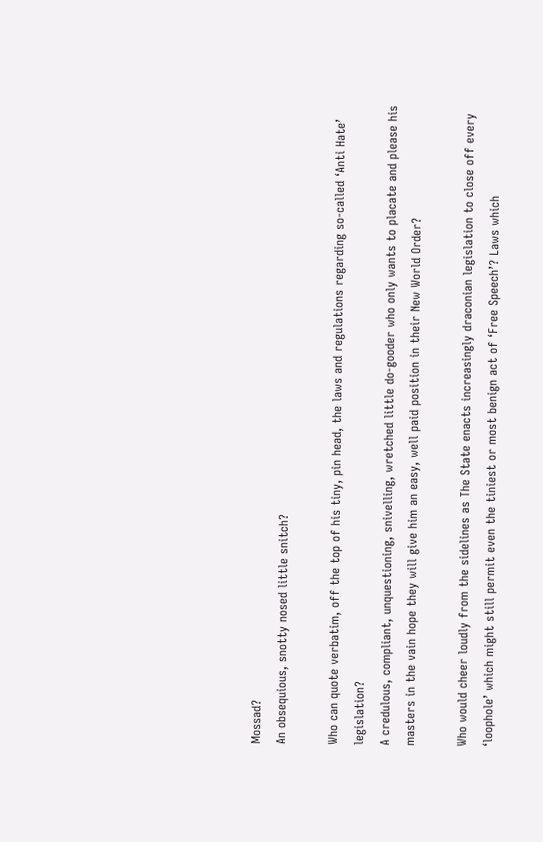Mossad?
An obsequious, snotty nosed little snitch?

Who can quote verbatim, off the top of his tiny, pin head, the laws and regulations regarding so-called ‘Anti Hate’ legislation?
A credulous, compliant, unquestioning, snivelling, wretched little do-gooder who only wants to placate and please his masters in the vain hope they will give him an easy, well paid position in their New World Order?

Who would cheer loudly from the sidelines as The State enacts increasingly draconian legislation to close off every ‘loophole’ which might still permit even the tiniest or most benign act of ‘Free Speech’? Laws which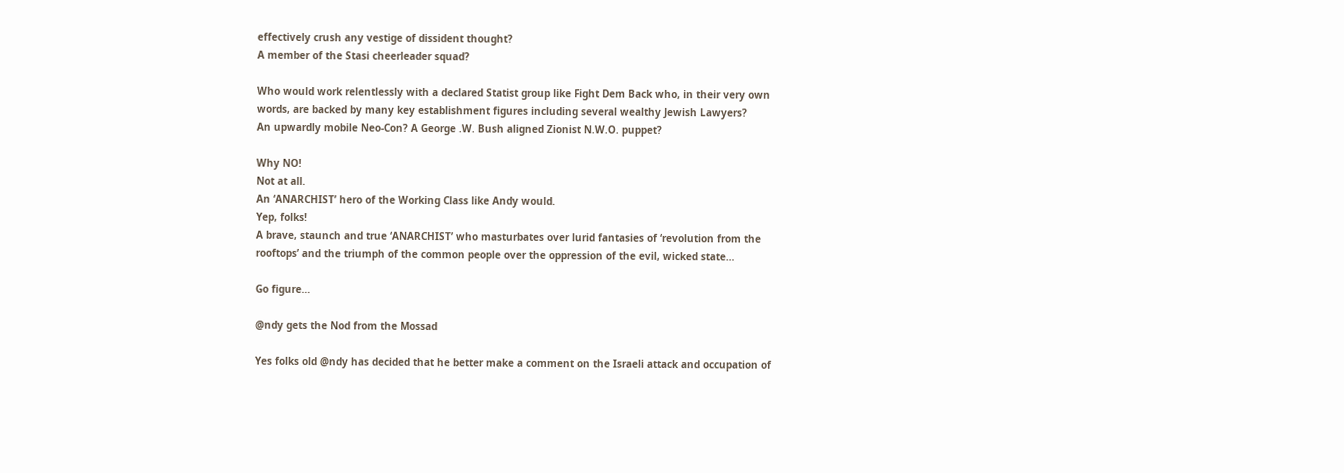effectively crush any vestige of dissident thought?
A member of the Stasi cheerleader squad?

Who would work relentlessly with a declared Statist group like Fight Dem Back who, in their very own words, are backed by many key establishment figures including several wealthy Jewish Lawyers?
An upwardly mobile Neo-Con? A George .W. Bush aligned Zionist N.W.O. puppet?

Why NO!
Not at all.
An ‘ANARCHIST’ hero of the Working Class like Andy would.
Yep, folks!
A brave, staunch and true ‘ANARCHIST’ who masturbates over lurid fantasies of ‘revolution from the rooftops’ and the triumph of the common people over the oppression of the evil, wicked state…

Go figure…

@ndy gets the Nod from the Mossad

Yes folks old @ndy has decided that he better make a comment on the Israeli attack and occupation of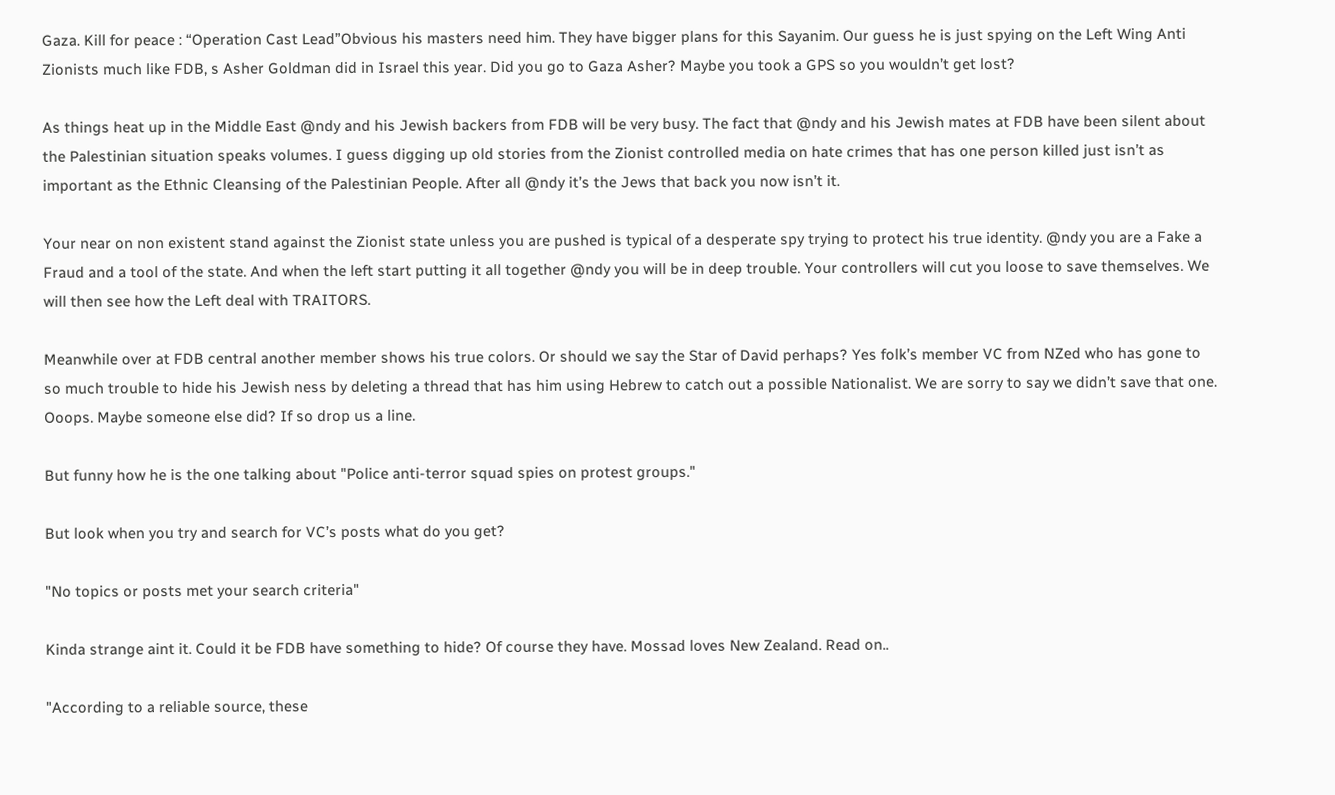Gaza. Kill for peace : “Operation Cast Lead”Obvious his masters need him. They have bigger plans for this Sayanim. Our guess he is just spying on the Left Wing Anti Zionists much like FDB, s Asher Goldman did in Israel this year. Did you go to Gaza Asher? Maybe you took a GPS so you wouldn’t get lost?

As things heat up in the Middle East @ndy and his Jewish backers from FDB will be very busy. The fact that @ndy and his Jewish mates at FDB have been silent about the Palestinian situation speaks volumes. I guess digging up old stories from the Zionist controlled media on hate crimes that has one person killed just isn’t as important as the Ethnic Cleansing of the Palestinian People. After all @ndy it’s the Jews that back you now isn’t it.

Your near on non existent stand against the Zionist state unless you are pushed is typical of a desperate spy trying to protect his true identity. @ndy you are a Fake a Fraud and a tool of the state. And when the left start putting it all together @ndy you will be in deep trouble. Your controllers will cut you loose to save themselves. We will then see how the Left deal with TRAITORS.

Meanwhile over at FDB central another member shows his true colors. Or should we say the Star of David perhaps? Yes folk’s member VC from NZed who has gone to so much trouble to hide his Jewish ness by deleting a thread that has him using Hebrew to catch out a possible Nationalist. We are sorry to say we didn’t save that one. Ooops. Maybe someone else did? If so drop us a line.

But funny how he is the one talking about "Police anti-terror squad spies on protest groups."

But look when you try and search for VC’s posts what do you get?

"No topics or posts met your search criteria"

Kinda strange aint it. Could it be FDB have something to hide? Of course they have. Mossad loves New Zealand. Read on..

"According to a reliable source, these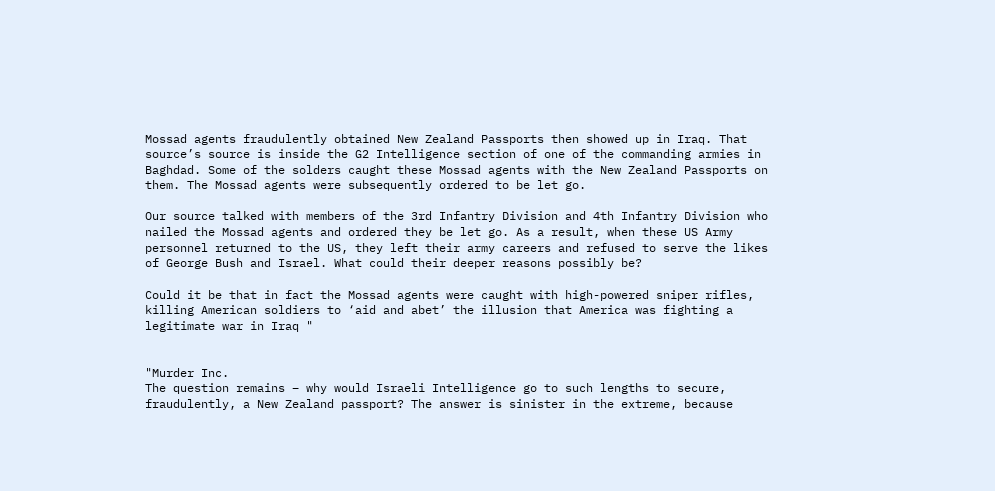Mossad agents fraudulently obtained New Zealand Passports then showed up in Iraq. That source’s source is inside the G2 Intelligence section of one of the commanding armies in Baghdad. Some of the solders caught these Mossad agents with the New Zealand Passports on them. The Mossad agents were subsequently ordered to be let go.

Our source talked with members of the 3rd Infantry Division and 4th Infantry Division who nailed the Mossad agents and ordered they be let go. As a result, when these US Army personnel returned to the US, they left their army careers and refused to serve the likes of George Bush and Israel. What could their deeper reasons possibly be?

Could it be that in fact the Mossad agents were caught with high-powered sniper rifles, killing American soldiers to ‘aid and abet’ the illusion that America was fighting a legitimate war in Iraq "


"Murder Inc.
The question remains – why would Israeli Intelligence go to such lengths to secure, fraudulently, a New Zealand passport? The answer is sinister in the extreme, because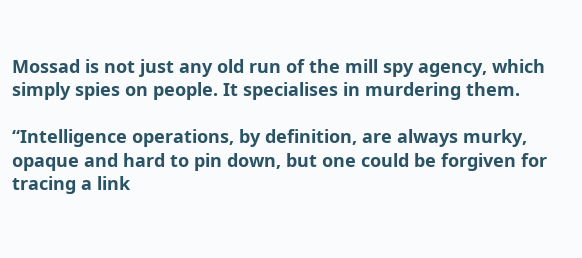Mossad is not just any old run of the mill spy agency, which simply spies on people. It specialises in murdering them.

“Intelligence operations, by definition, are always murky, opaque and hard to pin down, but one could be forgiven for tracing a link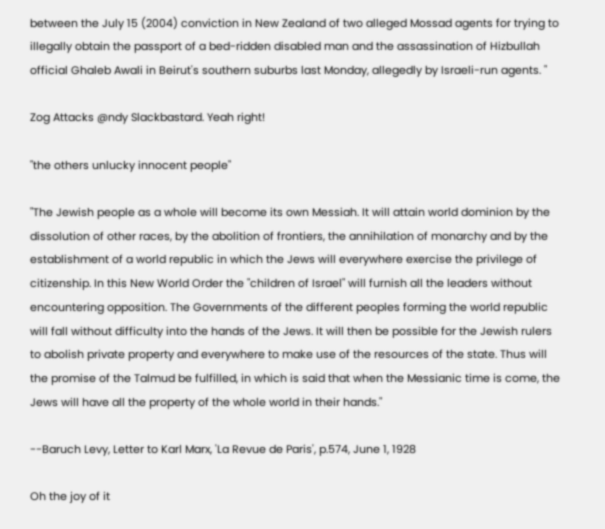between the July 15 (2004) conviction in New Zealand of two alleged Mossad agents for trying to illegally obtain the passport of a bed-ridden disabled man and the assassination of Hizbullah official Ghaleb Awali in Beirut's southern suburbs last Monday, allegedly by Israeli-run agents. "

Zog Attacks @ndy Slackbastard. Yeah right!

"the others unlucky innocent people"

"The Jewish people as a whole will become its own Messiah. It will attain world dominion by the dissolution of other races, by the abolition of frontiers, the annihilation of monarchy and by the establishment of a world republic in which the Jews will everywhere exercise the privilege of citizenship. In this New World Order the "children of Israel" will furnish all the leaders without encountering opposition. The Governments of the different peoples forming the world republic will fall without difficulty into the hands of the Jews. It will then be possible for the Jewish rulers to abolish private property and everywhere to make use of the resources of the state. Thus will the promise of the Talmud be fulfilled, in which is said that when the Messianic time is come, the Jews will have all the property of the whole world in their hands."

--Baruch Levy, Letter to Karl Marx, 'La Revue de Paris', p.574, June 1, 1928

Oh the joy of it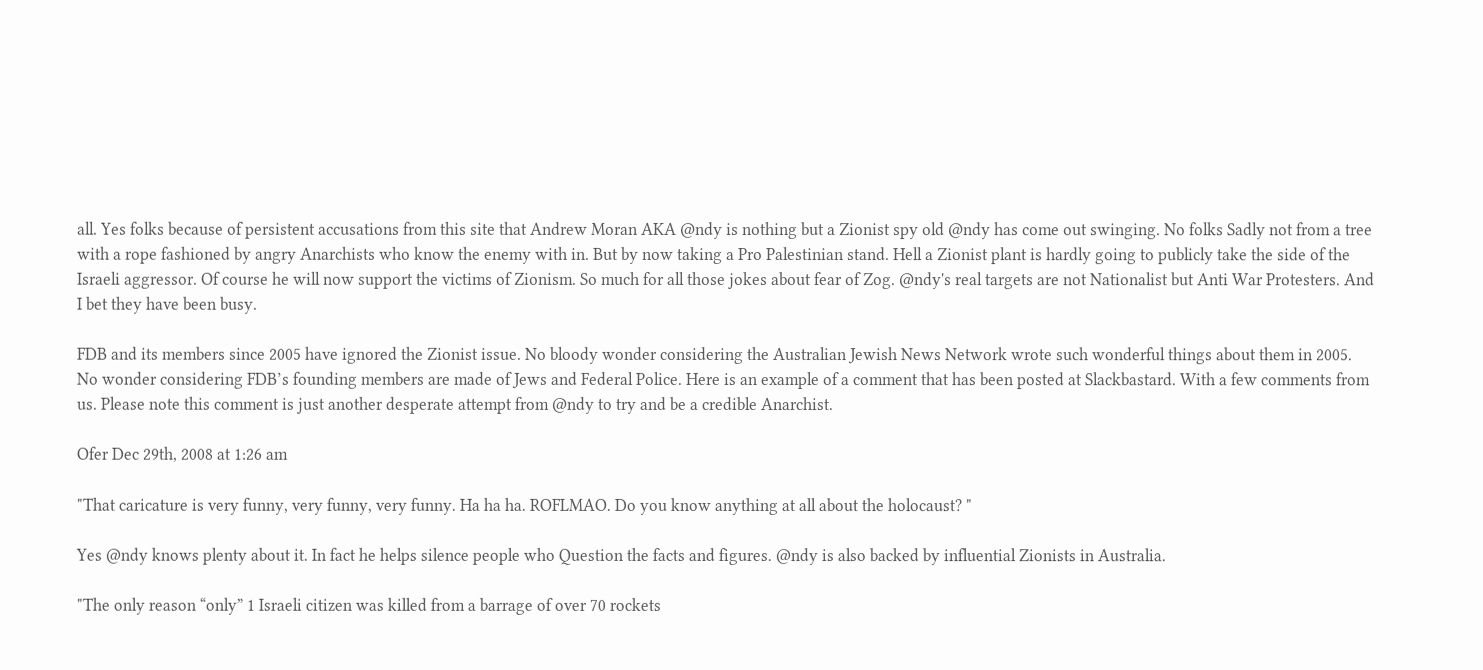all. Yes folks because of persistent accusations from this site that Andrew Moran AKA @ndy is nothing but a Zionist spy old @ndy has come out swinging. No folks Sadly not from a tree with a rope fashioned by angry Anarchists who know the enemy with in. But by now taking a Pro Palestinian stand. Hell a Zionist plant is hardly going to publicly take the side of the Israeli aggressor. Of course he will now support the victims of Zionism. So much for all those jokes about fear of Zog. @ndy's real targets are not Nationalist but Anti War Protesters. And I bet they have been busy.

FDB and its members since 2005 have ignored the Zionist issue. No bloody wonder considering the Australian Jewish News Network wrote such wonderful things about them in 2005. No wonder considering FDB’s founding members are made of Jews and Federal Police. Here is an example of a comment that has been posted at Slackbastard. With a few comments from us. Please note this comment is just another desperate attempt from @ndy to try and be a credible Anarchist.

Ofer Dec 29th, 2008 at 1:26 am

"That caricature is very funny, very funny, very funny. Ha ha ha. ROFLMAO. Do you know anything at all about the holocaust? "

Yes @ndy knows plenty about it. In fact he helps silence people who Question the facts and figures. @ndy is also backed by influential Zionists in Australia.

"The only reason “only” 1 Israeli citizen was killed from a barrage of over 70 rockets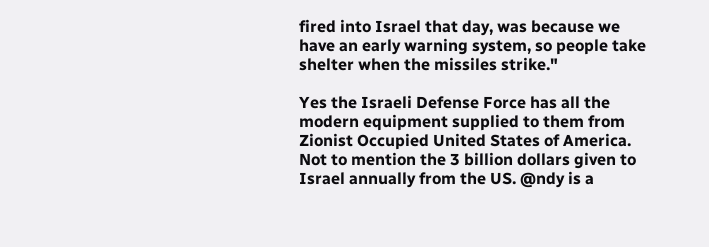fired into Israel that day, was because we have an early warning system, so people take shelter when the missiles strike."

Yes the Israeli Defense Force has all the modern equipment supplied to them from Zionist Occupied United States of America. Not to mention the 3 billion dollars given to Israel annually from the US. @ndy is a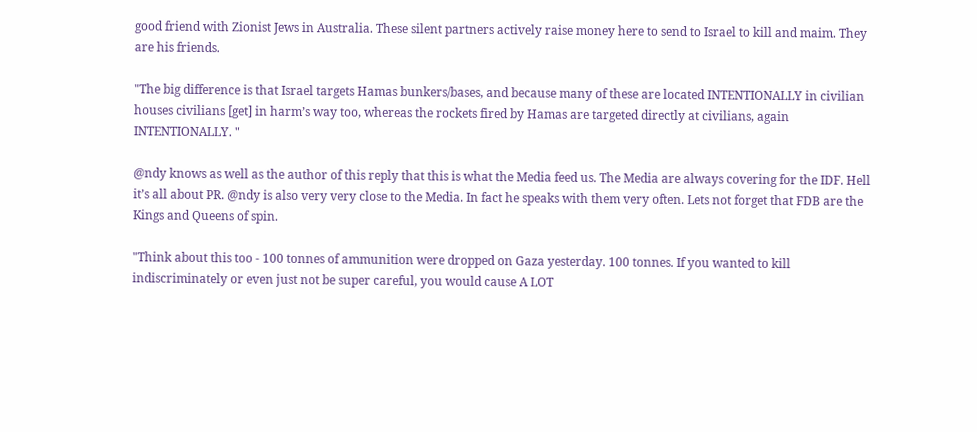good friend with Zionist Jews in Australia. These silent partners actively raise money here to send to Israel to kill and maim. They are his friends.

"The big difference is that Israel targets Hamas bunkers/bases, and because many of these are located INTENTIONALLY in civilian houses civilians [get] in harm’s way too, whereas the rockets fired by Hamas are targeted directly at civilians, again INTENTIONALLY. "

@ndy knows as well as the author of this reply that this is what the Media feed us. The Media are always covering for the IDF. Hell it’s all about PR. @ndy is also very very close to the Media. In fact he speaks with them very often. Lets not forget that FDB are the Kings and Queens of spin.

"Think about this too - 100 tonnes of ammunition were dropped on Gaza yesterday. 100 tonnes. If you wanted to kill indiscriminately or even just not be super careful, you would cause A LOT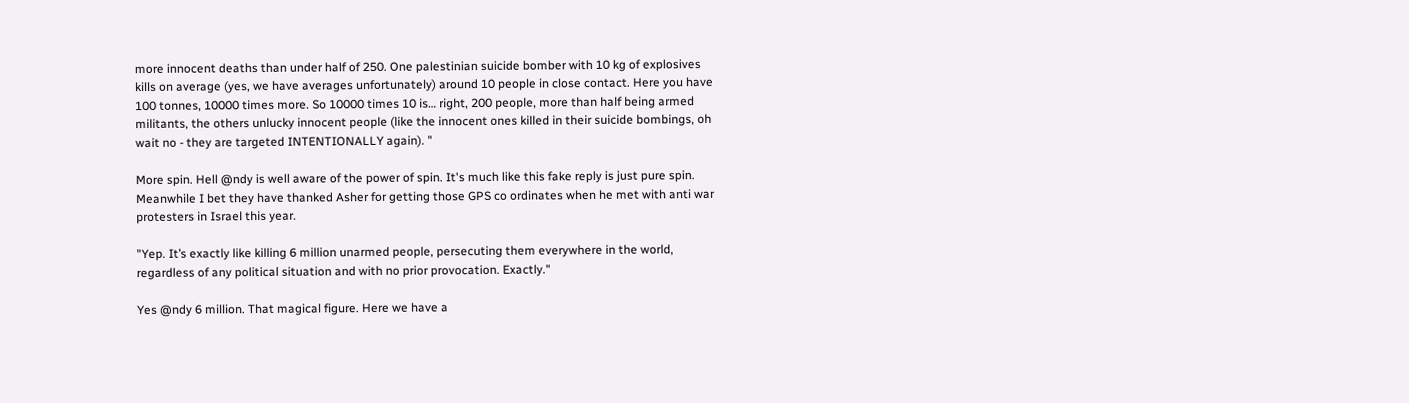more innocent deaths than under half of 250. One palestinian suicide bomber with 10 kg of explosives kills on average (yes, we have averages unfortunately) around 10 people in close contact. Here you have 100 tonnes, 10000 times more. So 10000 times 10 is… right, 200 people, more than half being armed militants, the others unlucky innocent people (like the innocent ones killed in their suicide bombings, oh wait no - they are targeted INTENTIONALLY again). "

More spin. Hell @ndy is well aware of the power of spin. It's much like this fake reply is just pure spin. Meanwhile I bet they have thanked Asher for getting those GPS co ordinates when he met with anti war protesters in Israel this year.

"Yep. It’s exactly like killing 6 million unarmed people, persecuting them everywhere in the world, regardless of any political situation and with no prior provocation. Exactly."

Yes @ndy 6 million. That magical figure. Here we have a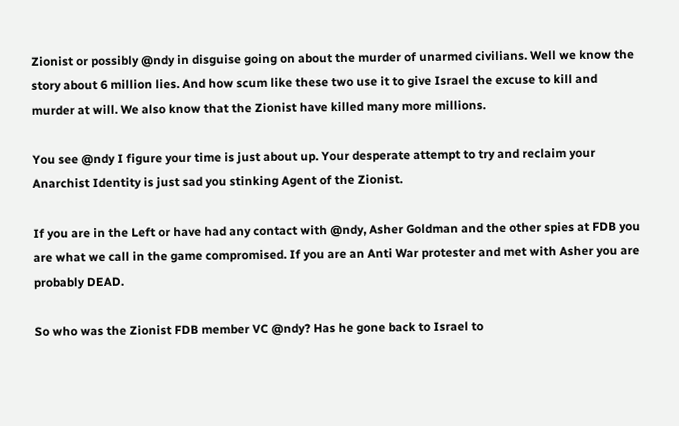Zionist or possibly @ndy in disguise going on about the murder of unarmed civilians. Well we know the story about 6 million lies. And how scum like these two use it to give Israel the excuse to kill and murder at will. We also know that the Zionist have killed many more millions.

You see @ndy I figure your time is just about up. Your desperate attempt to try and reclaim your Anarchist Identity is just sad you stinking Agent of the Zionist.

If you are in the Left or have had any contact with @ndy, Asher Goldman and the other spies at FDB you are what we call in the game compromised. If you are an Anti War protester and met with Asher you are probably DEAD.

So who was the Zionist FDB member VC @ndy? Has he gone back to Israel to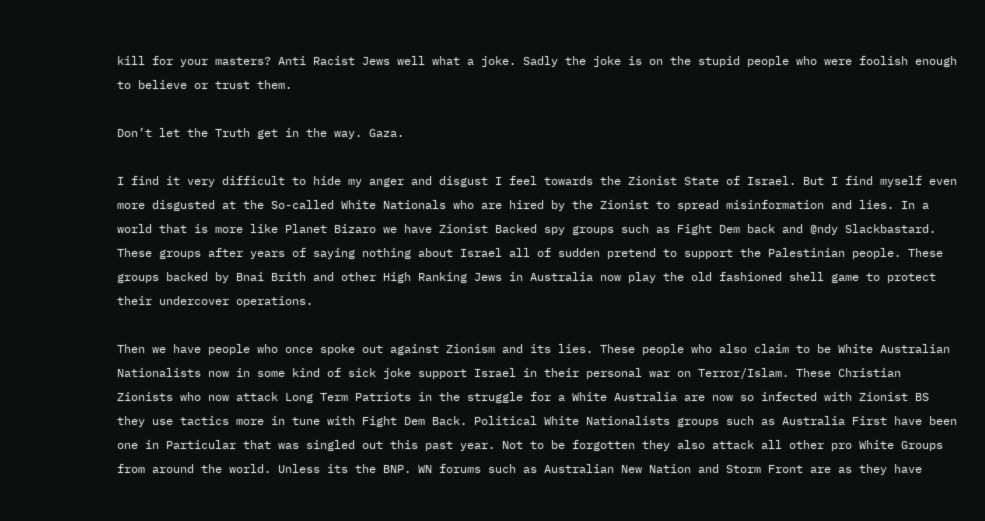kill for your masters? Anti Racist Jews well what a joke. Sadly the joke is on the stupid people who were foolish enough to believe or trust them.

Don’t let the Truth get in the way. Gaza.

I find it very difficult to hide my anger and disgust I feel towards the Zionist State of Israel. But I find myself even more disgusted at the So-called White Nationals who are hired by the Zionist to spread misinformation and lies. In a world that is more like Planet Bizaro we have Zionist Backed spy groups such as Fight Dem back and @ndy Slackbastard. These groups after years of saying nothing about Israel all of sudden pretend to support the Palestinian people. These groups backed by Bnai Brith and other High Ranking Jews in Australia now play the old fashioned shell game to protect their undercover operations.

Then we have people who once spoke out against Zionism and its lies. These people who also claim to be White Australian Nationalists now in some kind of sick joke support Israel in their personal war on Terror/Islam. These Christian Zionists who now attack Long Term Patriots in the struggle for a White Australia are now so infected with Zionist BS they use tactics more in tune with Fight Dem Back. Political White Nationalists groups such as Australia First have been one in Particular that was singled out this past year. Not to be forgotten they also attack all other pro White Groups from around the world. Unless its the BNP. WN forums such as Australian New Nation and Storm Front are as they have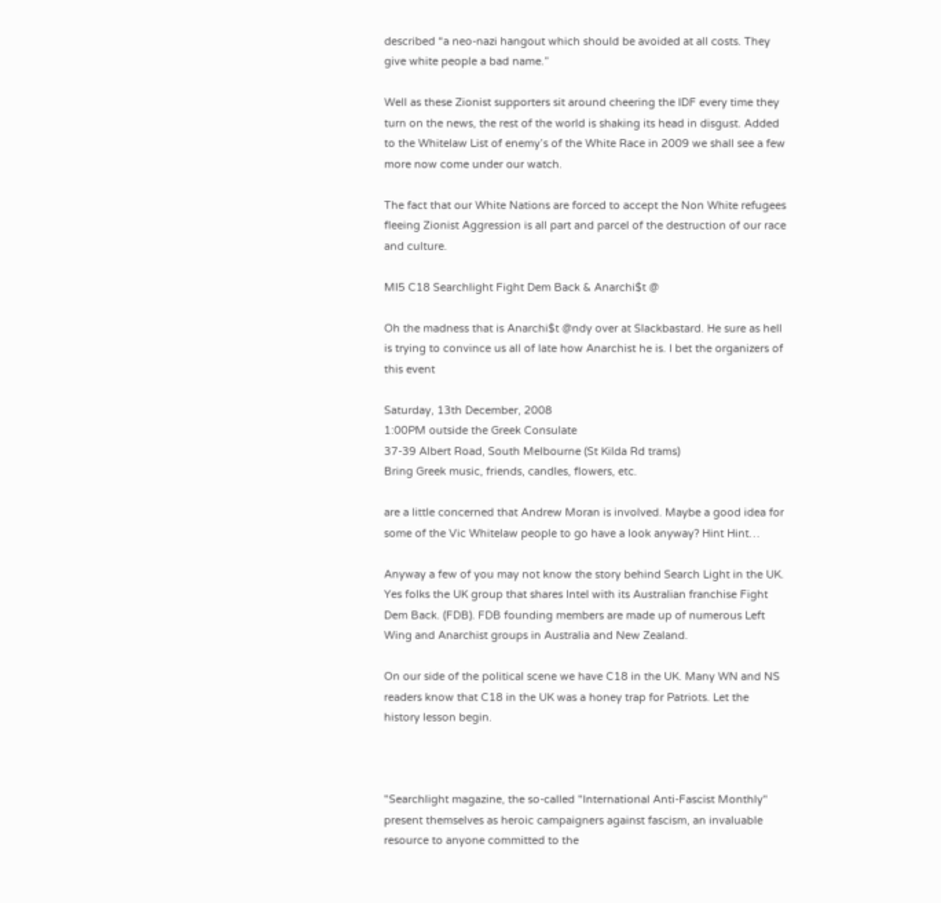described “a neo-nazi hangout which should be avoided at all costs. They give white people a bad name.”

Well as these Zionist supporters sit around cheering the IDF every time they turn on the news, the rest of the world is shaking its head in disgust. Added to the Whitelaw List of enemy’s of the White Race in 2009 we shall see a few more now come under our watch.

The fact that our White Nations are forced to accept the Non White refugees fleeing Zionist Aggression is all part and parcel of the destruction of our race and culture.

MI5 C18 Searchlight Fight Dem Back & Anarchi$t @

Oh the madness that is Anarchi$t @ndy over at Slackbastard. He sure as hell is trying to convince us all of late how Anarchist he is. I bet the organizers of this event

Saturday, 13th December, 2008
1:00PM outside the Greek Consulate
37-39 Albert Road, South Melbourne (St Kilda Rd trams)
Bring Greek music, friends, candles, flowers, etc.

are a little concerned that Andrew Moran is involved. Maybe a good idea for some of the Vic Whitelaw people to go have a look anyway? Hint Hint…

Anyway a few of you may not know the story behind Search Light in the UK. Yes folks the UK group that shares Intel with its Australian franchise Fight Dem Back. (FDB). FDB founding members are made up of numerous Left Wing and Anarchist groups in Australia and New Zealand.

On our side of the political scene we have C18 in the UK. Many WN and NS readers know that C18 in the UK was a honey trap for Patriots. Let the history lesson begin.



"Searchlight magazine, the so-called "International Anti-Fascist Monthly"
present themselves as heroic campaigners against fascism, an invaluable
resource to anyone committed to the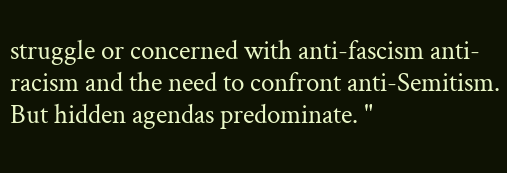struggle or concerned with anti-fascism anti-racism and the need to confront anti-Semitism. But hidden agendas predominate. "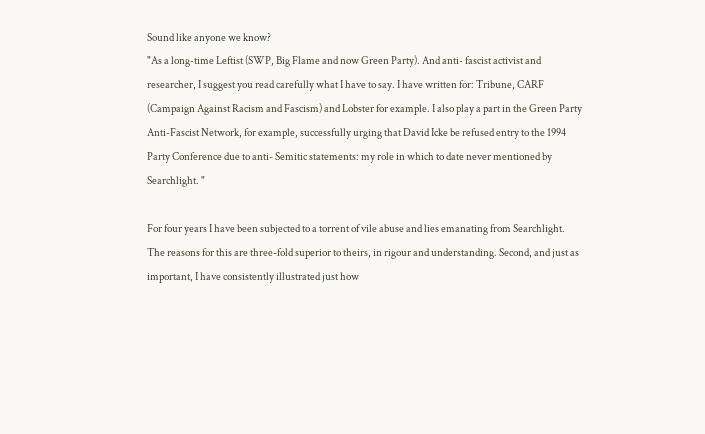Sound like anyone we know?
"As a long-time Leftist (SWP, Big Flame and now Green Party). And anti- fascist activist and researcher, I suggest you read carefully what I have to say. I have written for: Tribune, CARF (Campaign Against Racism and Fascism) and Lobster for example. I also play a part in the Green Party Anti-Fascist Network, for example, successfully urging that David Icke be refused entry to the 1994 Party Conference due to anti- Semitic statements: my role in which to date never mentioned by Searchlight. "

For four years I have been subjected to a torrent of vile abuse and lies emanating from Searchlight. The reasons for this are three-fold superior to theirs, in rigour and understanding. Second, and just as important, I have consistently illustrated just how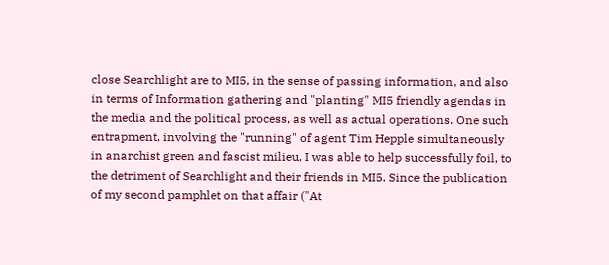close Searchlight are to MI5, in the sense of passing information, and also in terms of Information gathering and "planting" MI5 friendly agendas in the media and the political process, as well as actual operations. One such entrapment, involving the "running" of agent Tim Hepple simultaneously in anarchist green and fascist milieu, I was able to help successfully foil, to the detriment of Searchlight and their friends in MI5. Since the publication of my second pamphlet on that affair ("At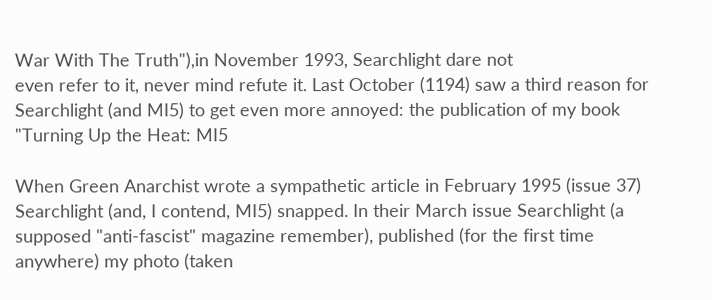War With The Truth"),in November 1993, Searchlight dare not
even refer to it, never mind refute it. Last October (1194) saw a third reason for Searchlight (and MI5) to get even more annoyed: the publication of my book "Turning Up the Heat: MI5

When Green Anarchist wrote a sympathetic article in February 1995 (issue 37) Searchlight (and, I contend, MI5) snapped. In their March issue Searchlight (a supposed "anti-fascist" magazine remember), published (for the first time anywhere) my photo (taken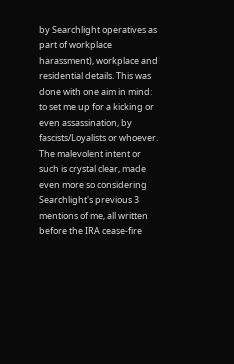by Searchlight operatives as part of workplace harassment), workplace and residential details. This was done with one aim in mind: to set me up for a kicking or even assassination, by fascists/Loyalists or whoever. The malevolent intent or such is crystal clear, made even more so considering Searchlight's previous 3 mentions of me, all written before the IRA cease-fire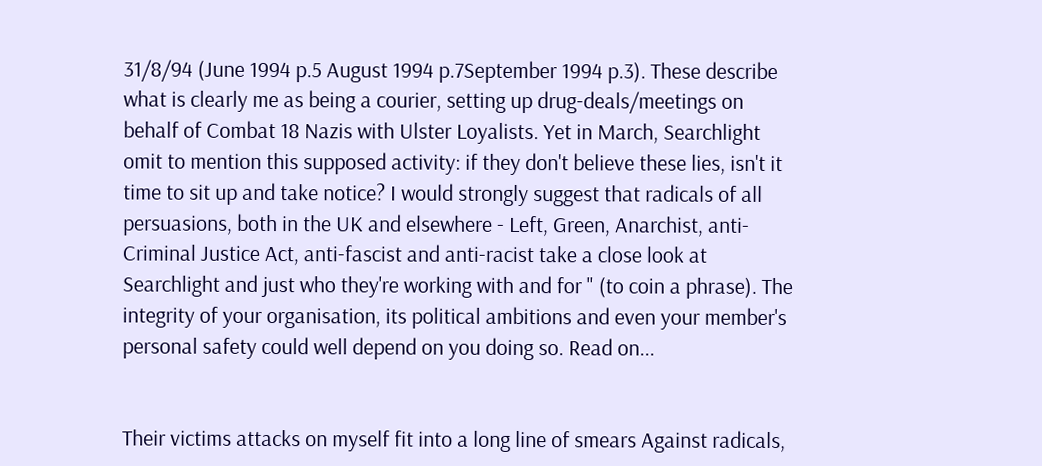31/8/94 (June 1994 p.5 August 1994 p.7September 1994 p.3). These describe what is clearly me as being a courier, setting up drug-deals/meetings on behalf of Combat 18 Nazis with Ulster Loyalists. Yet in March, Searchlight omit to mention this supposed activity: if they don't believe these lies, isn't it time to sit up and take notice? I would strongly suggest that radicals of all persuasions, both in the UK and elsewhere - Left, Green, Anarchist, anti- Criminal Justice Act, anti-fascist and anti-racist take a close look at Searchlight and just who they're working with and for " (to coin a phrase). The integrity of your organisation, its political ambitions and even your member's personal safety could well depend on you doing so. Read on...


Their victims attacks on myself fit into a long line of smears Against radicals,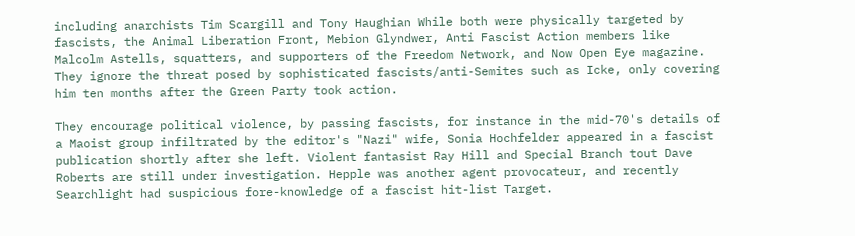including anarchists Tim Scargill and Tony Haughian While both were physically targeted by fascists, the Animal Liberation Front, Mebion Glyndwer, Anti Fascist Action members like Malcolm Astells, squatters, and supporters of the Freedom Network, and Now Open Eye magazine. They ignore the threat posed by sophisticated fascists/anti-Semites such as Icke, only covering him ten months after the Green Party took action.

They encourage political violence, by passing fascists, for instance in the mid-70's details of a Maoist group infiltrated by the editor's "Nazi" wife, Sonia Hochfelder appeared in a fascist publication shortly after she left. Violent fantasist Ray Hill and Special Branch tout Dave Roberts are still under investigation. Hepple was another agent provocateur, and recently Searchlight had suspicious fore-knowledge of a fascist hit-list Target.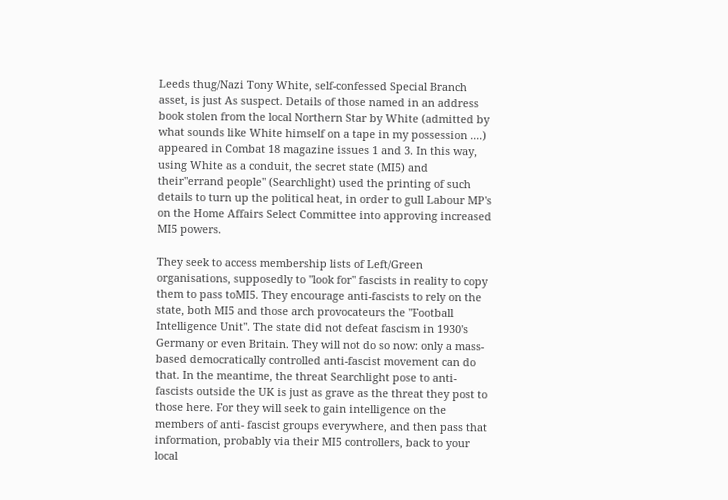Leeds thug/Nazi Tony White, self-confessed Special Branch asset, is just As suspect. Details of those named in an address book stolen from the local Northern Star by White (admitted by what sounds like White himself on a tape in my possession ....) appeared in Combat 18 magazine issues 1 and 3. In this way, using White as a conduit, the secret state (MI5) and their"errand people" (Searchlight) used the printing of such details to turn up the political heat, in order to gull Labour MP's on the Home Affairs Select Committee into approving increased MI5 powers.

They seek to access membership lists of Left/Green organisations, supposedly to "look for" fascists in reality to copy them to pass toMI5. They encourage anti-fascists to rely on the state, both MI5 and those arch provocateurs the "Football Intelligence Unit". The state did not defeat fascism in 1930's Germany or even Britain. They will not do so now: only a mass-based democratically controlled anti-fascist movement can do that. In the meantime, the threat Searchlight pose to anti-fascists outside the UK is just as grave as the threat they post to those here. For they will seek to gain intelligence on the members of anti- fascist groups everywhere, and then pass that information, probably via their MI5 controllers, back to your local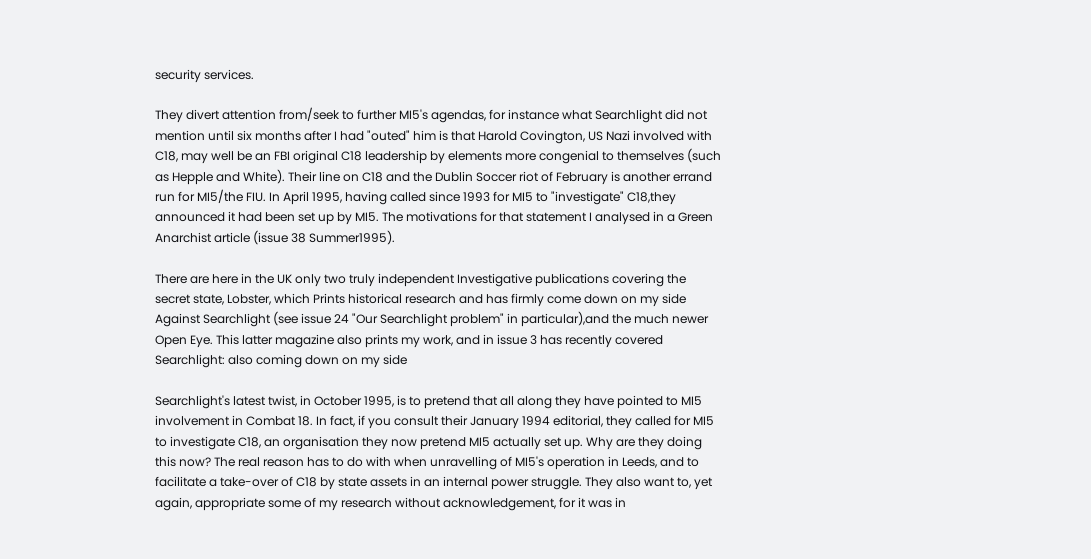security services.

They divert attention from/seek to further MI5's agendas, for instance what Searchlight did not mention until six months after I had "outed" him is that Harold Covington, US Nazi involved with C18, may well be an FBI original C18 leadership by elements more congenial to themselves (such as Hepple and White). Their line on C18 and the Dublin Soccer riot of February is another errand run for MI5/the FIU. In April 1995, having called since 1993 for MI5 to "investigate" C18,they announced it had been set up by MI5. The motivations for that statement I analysed in a Green
Anarchist article (issue 38 Summer1995).

There are here in the UK only two truly independent Investigative publications covering the secret state, Lobster, which Prints historical research and has firmly come down on my side Against Searchlight (see issue 24 "Our Searchlight problem" in particular),and the much newer Open Eye. This latter magazine also prints my work, and in issue 3 has recently covered Searchlight: also coming down on my side

Searchlight's latest twist, in October 1995, is to pretend that all along they have pointed to MI5 involvement in Combat 18. In fact, if you consult their January 1994 editorial, they called for MI5 to investigate C18, an organisation they now pretend MI5 actually set up. Why are they doing this now? The real reason has to do with when unravelling of MI5's operation in Leeds, and to facilitate a take-over of C18 by state assets in an internal power struggle. They also want to, yet again, appropriate some of my research without acknowledgement, for it was in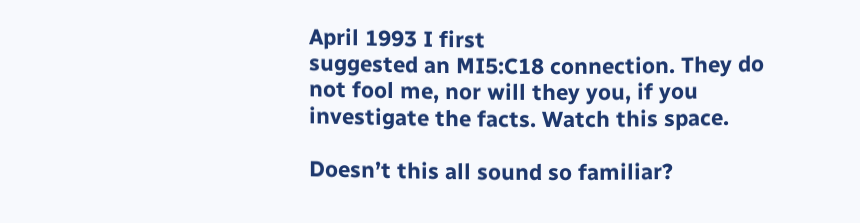April 1993 I first
suggested an MI5:C18 connection. They do not fool me, nor will they you, if you investigate the facts. Watch this space.

Doesn’t this all sound so familiar?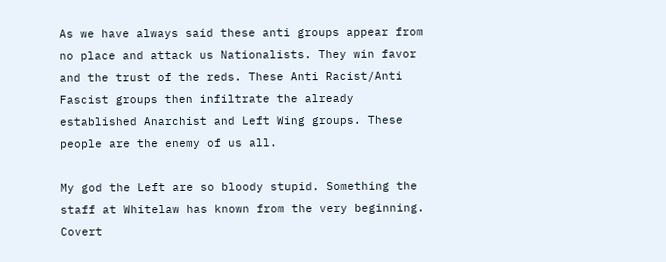As we have always said these anti groups appear from no place and attack us Nationalists. They win favor and the trust of the reds. These Anti Racist/Anti Fascist groups then infiltrate the already established Anarchist and Left Wing groups. These people are the enemy of us all.

My god the Left are so bloody stupid. Something the staff at Whitelaw has known from the very beginning. Covert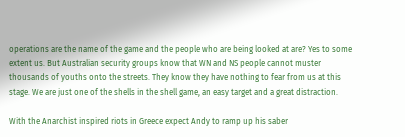operations are the name of the game and the people who are being looked at are? Yes to some extent us. But Australian security groups know that WN and NS people cannot muster thousands of youths onto the streets. They know they have nothing to fear from us at this stage. We are just one of the shells in the shell game, an easy target and a great distraction.

With the Anarchist inspired riots in Greece expect Andy to ramp up his saber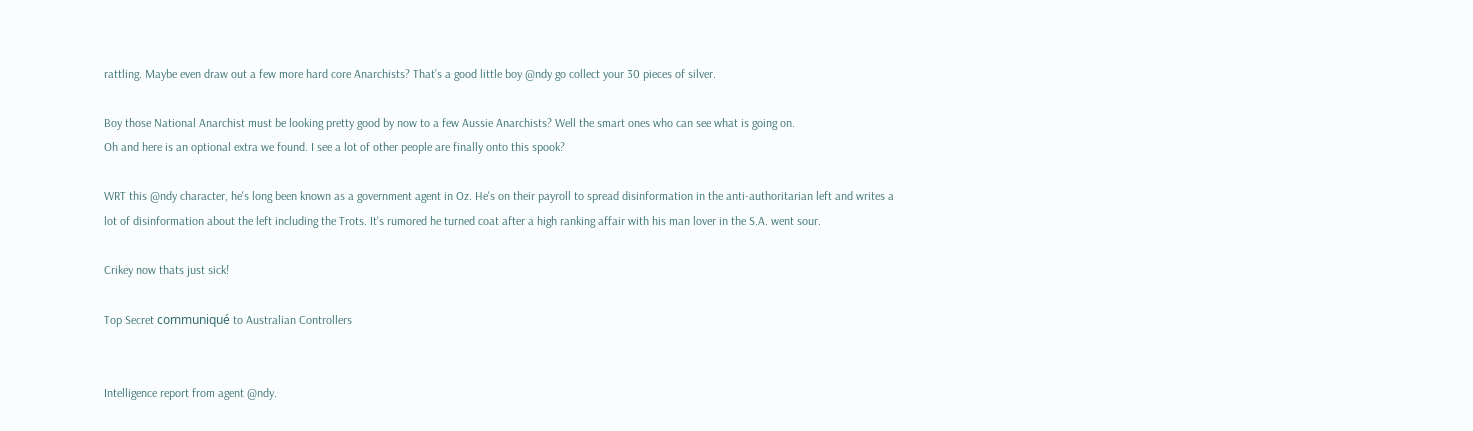rattling. Maybe even draw out a few more hard core Anarchists? That’s a good little boy @ndy go collect your 30 pieces of silver.

Boy those National Anarchist must be looking pretty good by now to a few Aussie Anarchists? Well the smart ones who can see what is going on.
Oh and here is an optional extra we found. I see a lot of other people are finally onto this spook?

WRT this @ndy character, he's long been known as a government agent in Oz. He's on their payroll to spread disinformation in the anti-authoritarian left and writes a lot of disinformation about the left including the Trots. It's rumored he turned coat after a high ranking affair with his man lover in the S.A. went sour.

Crikey now thats just sick!

Top Secret communiqué to Australian Controllers


Intelligence report from agent @ndy.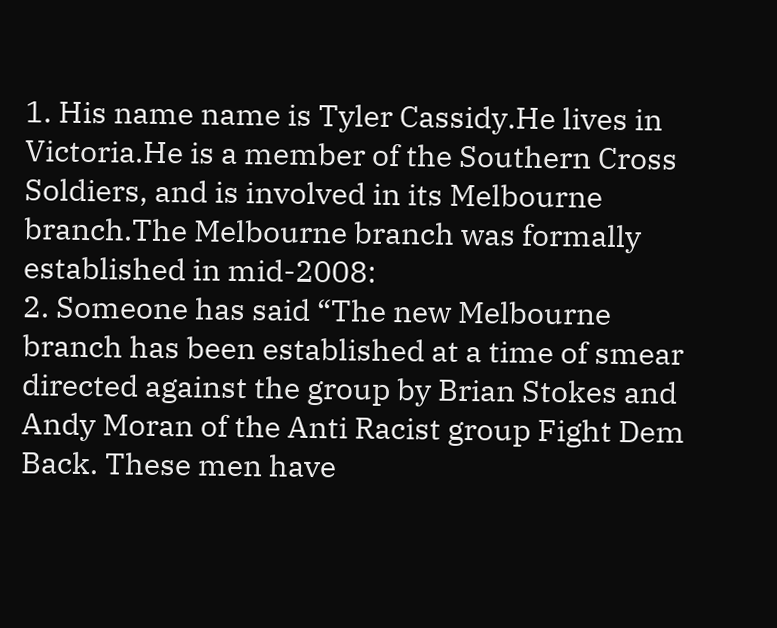1. His name name is Tyler Cassidy.He lives in Victoria.He is a member of the Southern Cross Soldiers, and is involved in its Melbourne branch.The Melbourne branch was formally established in mid-2008:
2. Someone has said “The new Melbourne branch has been established at a time of smear directed against the group by Brian Stokes and Andy Moran of the Anti Racist group Fight Dem Back. These men have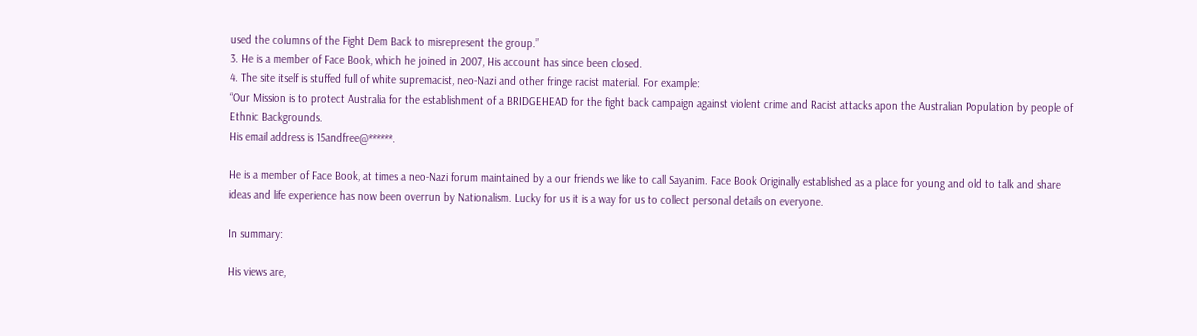used the columns of the Fight Dem Back to misrepresent the group.”
3. He is a member of Face Book, which he joined in 2007, His account has since been closed.
4. The site itself is stuffed full of white supremacist, neo-Nazi and other fringe racist material. For example:
“Our Mission is to protect Australia for the establishment of a BRIDGEHEAD for the fight back campaign against violent crime and Racist attacks apon the Australian Population by people of Ethnic Backgrounds.
His email address is 15andfree@******.

He is a member of Face Book, at times a neo-Nazi forum maintained by a our friends we like to call Sayanim. Face Book Originally established as a place for young and old to talk and share ideas and life experience has now been overrun by Nationalism. Lucky for us it is a way for us to collect personal details on everyone.

In summary:

His views are,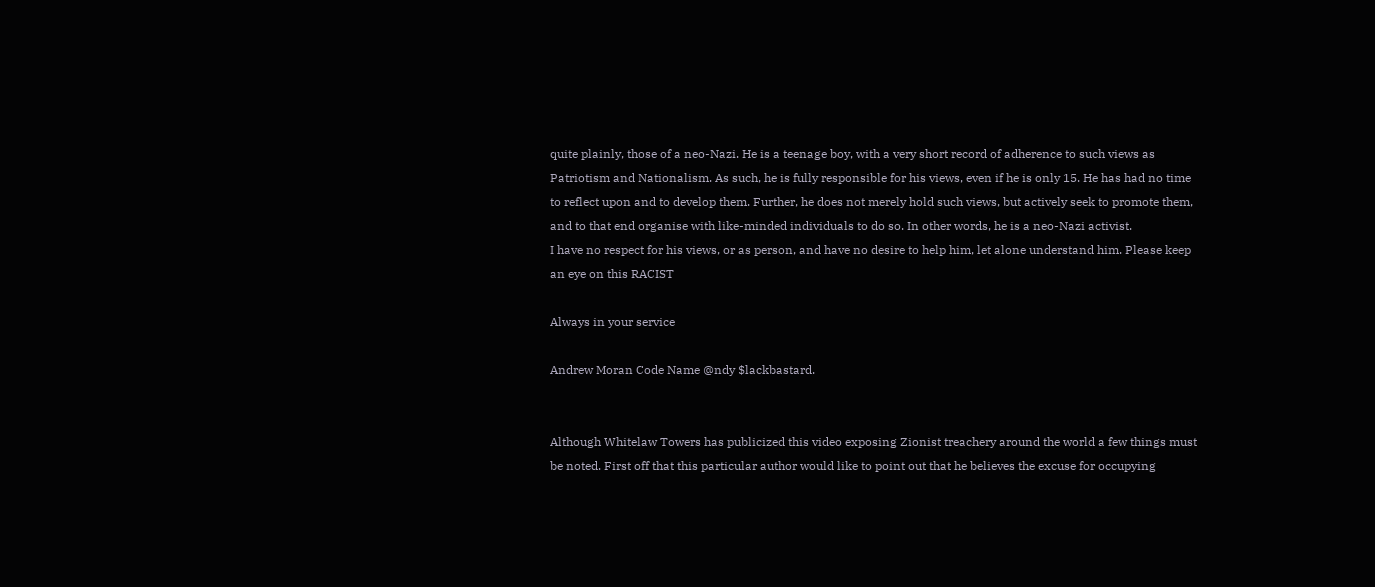quite plainly, those of a neo-Nazi. He is a teenage boy, with a very short record of adherence to such views as Patriotism and Nationalism. As such, he is fully responsible for his views, even if he is only 15. He has had no time to reflect upon and to develop them. Further, he does not merely hold such views, but actively seek to promote them, and to that end organise with like-minded individuals to do so. In other words, he is a neo-Nazi activist.
I have no respect for his views, or as person, and have no desire to help him, let alone understand him. Please keep an eye on this RACIST

Always in your service

Andrew Moran Code Name @ndy $lackbastard.


Although Whitelaw Towers has publicized this video exposing Zionist treachery around the world a few things must be noted. First off that this particular author would like to point out that he believes the excuse for occupying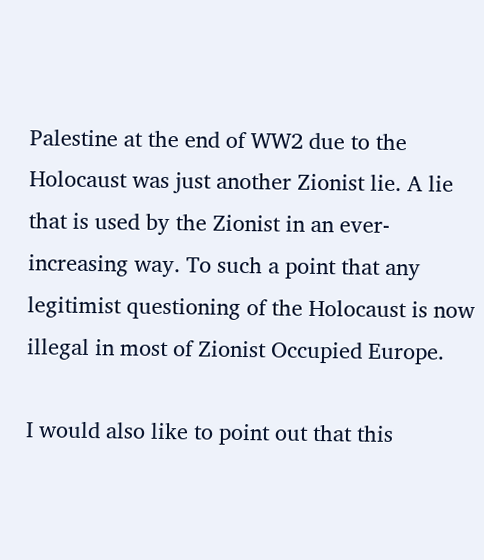Palestine at the end of WW2 due to the Holocaust was just another Zionist lie. A lie that is used by the Zionist in an ever-increasing way. To such a point that any legitimist questioning of the Holocaust is now illegal in most of Zionist Occupied Europe.

I would also like to point out that this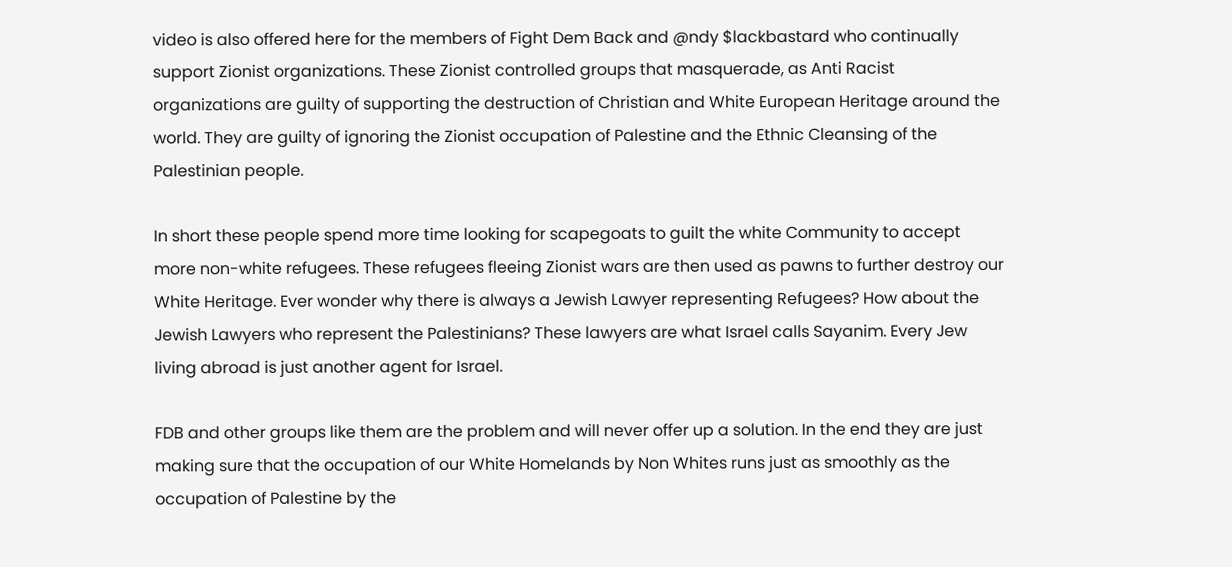video is also offered here for the members of Fight Dem Back and @ndy $lackbastard who continually support Zionist organizations. These Zionist controlled groups that masquerade, as Anti Racist organizations are guilty of supporting the destruction of Christian and White European Heritage around the world. They are guilty of ignoring the Zionist occupation of Palestine and the Ethnic Cleansing of the Palestinian people.

In short these people spend more time looking for scapegoats to guilt the white Community to accept more non-white refugees. These refugees fleeing Zionist wars are then used as pawns to further destroy our White Heritage. Ever wonder why there is always a Jewish Lawyer representing Refugees? How about the Jewish Lawyers who represent the Palestinians? These lawyers are what Israel calls Sayanim. Every Jew living abroad is just another agent for Israel.

FDB and other groups like them are the problem and will never offer up a solution. In the end they are just making sure that the occupation of our White Homelands by Non Whites runs just as smoothly as the occupation of Palestine by the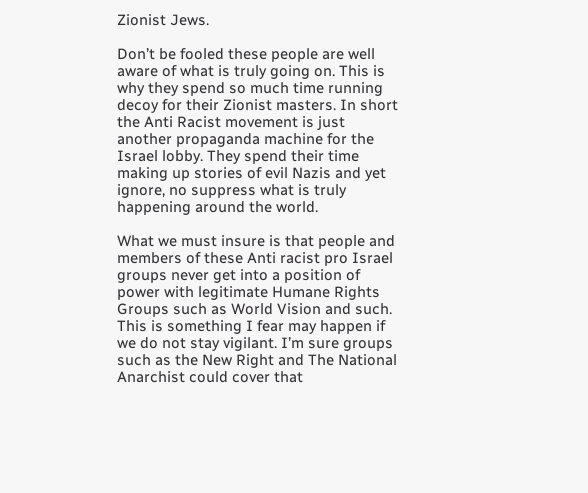Zionist Jews.

Don’t be fooled these people are well aware of what is truly going on. This is why they spend so much time running decoy for their Zionist masters. In short the Anti Racist movement is just another propaganda machine for the Israel lobby. They spend their time making up stories of evil Nazis and yet ignore, no suppress what is truly happening around the world.

What we must insure is that people and members of these Anti racist pro Israel groups never get into a position of power with legitimate Humane Rights Groups such as World Vision and such. This is something I fear may happen if we do not stay vigilant. I’m sure groups such as the New Right and The National Anarchist could cover that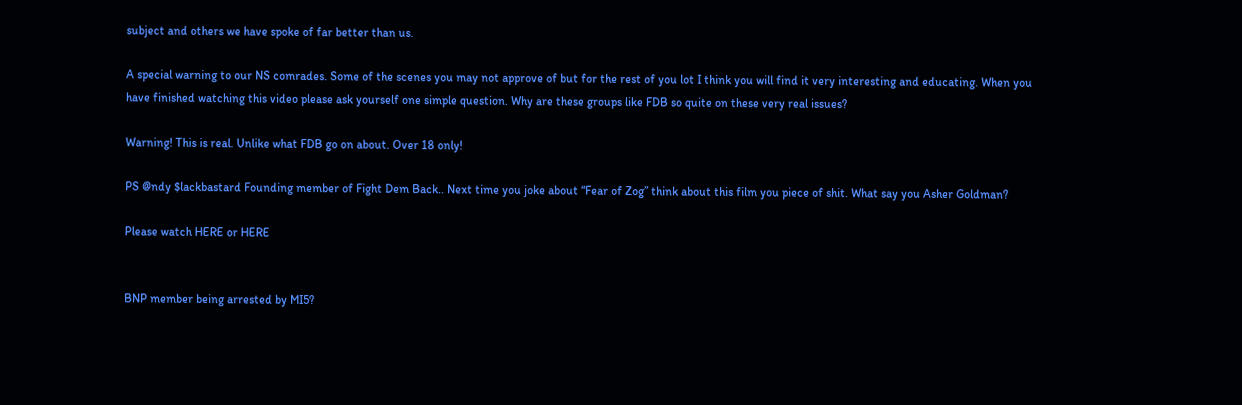subject and others we have spoke of far better than us.

A special warning to our NS comrades. Some of the scenes you may not approve of but for the rest of you lot I think you will find it very interesting and educating. When you have finished watching this video please ask yourself one simple question. Why are these groups like FDB so quite on these very real issues?

Warning! This is real. Unlike what FDB go on about. Over 18 only!

PS @ndy $lackbastard Founding member of Fight Dem Back.. Next time you joke about “Fear of Zog” think about this film you piece of shit. What say you Asher Goldman?

Please watch HERE or HERE


BNP member being arrested by MI5?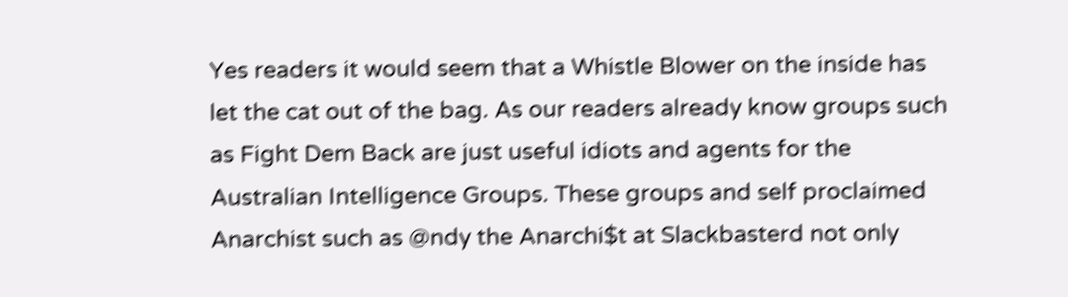Yes readers it would seem that a Whistle Blower on the inside has let the cat out of the bag. As our readers already know groups such as Fight Dem Back are just useful idiots and agents for the Australian Intelligence Groups. These groups and self proclaimed Anarchist such as @ndy the Anarchi$t at Slackbasterd not only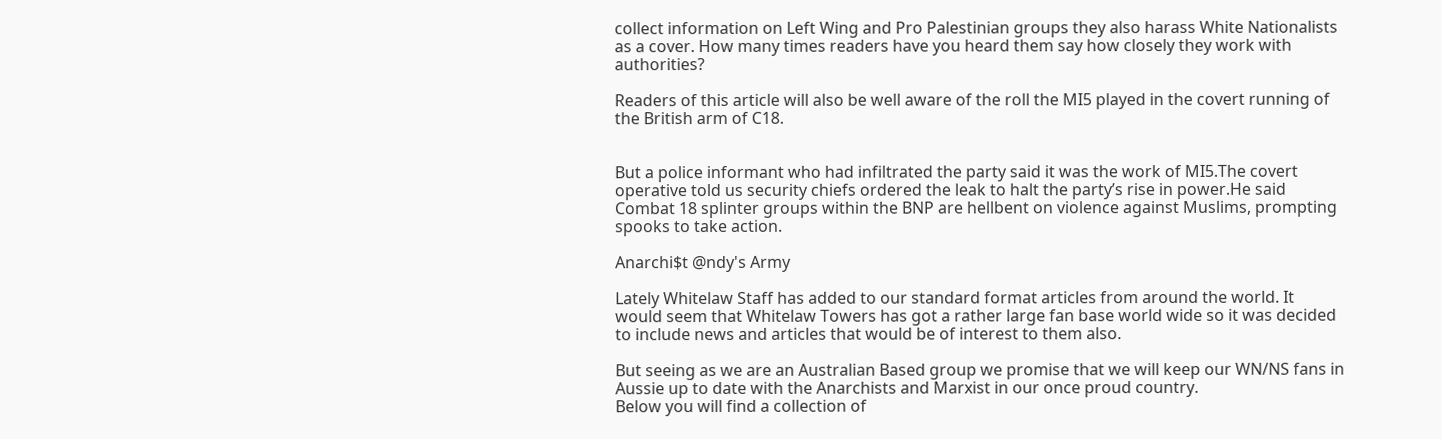collect information on Left Wing and Pro Palestinian groups they also harass White Nationalists as a cover. How many times readers have you heard them say how closely they work with authorities?

Readers of this article will also be well aware of the roll the MI5 played in the covert running of the British arm of C18.


But a police informant who had infiltrated the party said it was the work of MI5.The covert operative told us security chiefs ordered the leak to halt the party’s rise in power.He said Combat 18 splinter groups within the BNP are hellbent on violence against Muslims, prompting spooks to take action.

Anarchi$t @ndy's Army

Lately Whitelaw Staff has added to our standard format articles from around the world. It would seem that Whitelaw Towers has got a rather large fan base world wide so it was decided to include news and articles that would be of interest to them also.

But seeing as we are an Australian Based group we promise that we will keep our WN/NS fans in Aussie up to date with the Anarchists and Marxist in our once proud country.
Below you will find a collection of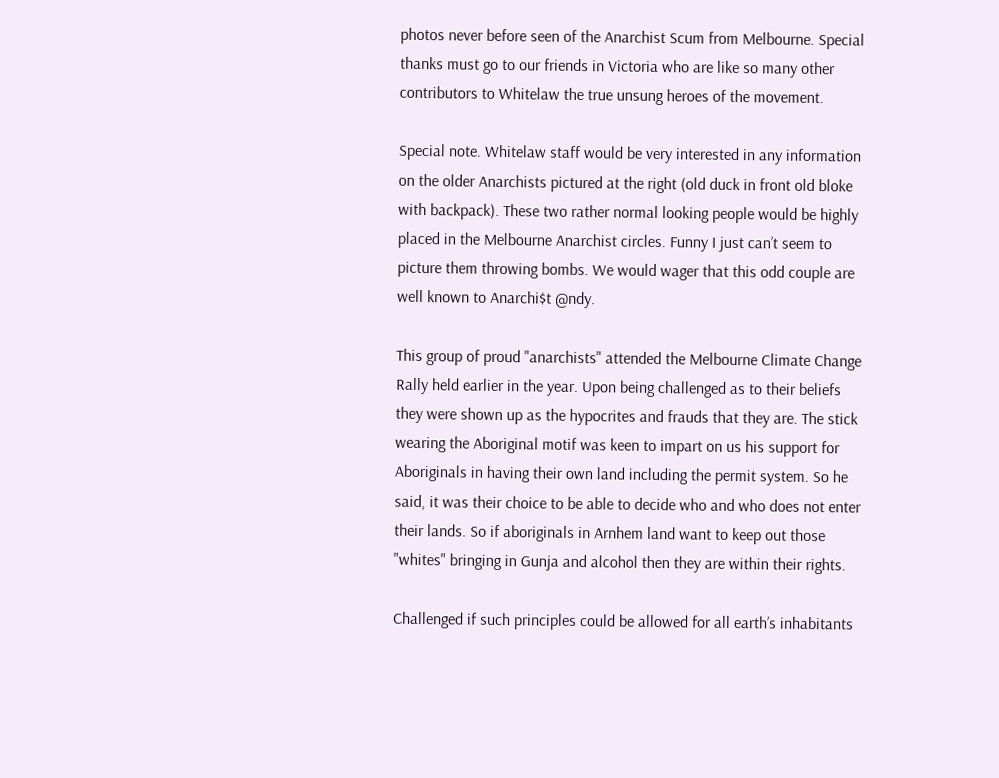photos never before seen of the Anarchist Scum from Melbourne. Special thanks must go to our friends in Victoria who are like so many other contributors to Whitelaw the true unsung heroes of the movement.

Special note. Whitelaw staff would be very interested in any information on the older Anarchists pictured at the right (old duck in front old bloke with backpack). These two rather normal looking people would be highly placed in the Melbourne Anarchist circles. Funny I just can’t seem to picture them throwing bombs. We would wager that this odd couple are well known to Anarchi$t @ndy.

This group of proud "anarchists" attended the Melbourne Climate Change Rally held earlier in the year. Upon being challenged as to their beliefs they were shown up as the hypocrites and frauds that they are. The stick wearing the Aboriginal motif was keen to impart on us his support for Aboriginals in having their own land including the permit system. So he said, it was their choice to be able to decide who and who does not enter their lands. So if aboriginals in Arnhem land want to keep out those "whites" bringing in Gunja and alcohol then they are within their rights.

Challenged if such principles could be allowed for all earth’s inhabitants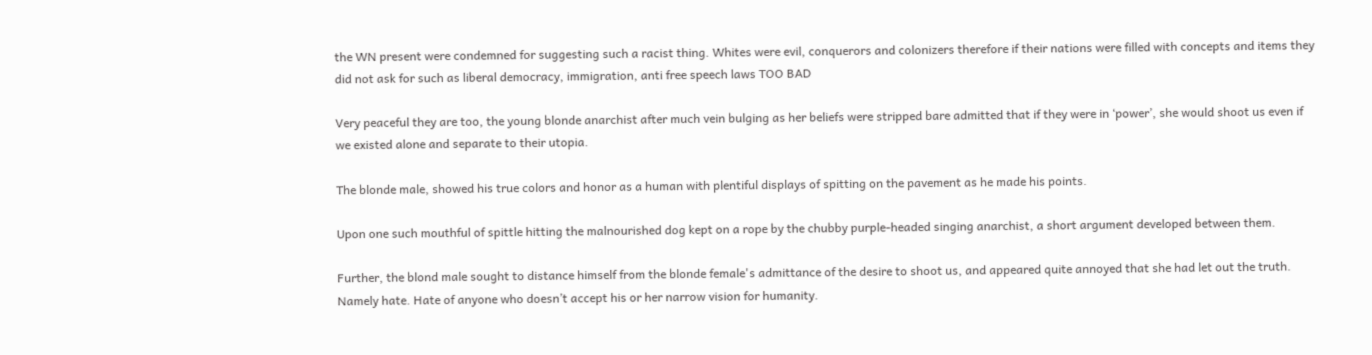the WN present were condemned for suggesting such a racist thing. Whites were evil, conquerors and colonizers therefore if their nations were filled with concepts and items they did not ask for such as liberal democracy, immigration, anti free speech laws TOO BAD

Very peaceful they are too, the young blonde anarchist after much vein bulging as her beliefs were stripped bare admitted that if they were in ‘power’, she would shoot us even if we existed alone and separate to their utopia.

The blonde male, showed his true colors and honor as a human with plentiful displays of spitting on the pavement as he made his points.

Upon one such mouthful of spittle hitting the malnourished dog kept on a rope by the chubby purple-headed singing anarchist, a short argument developed between them.

Further, the blond male sought to distance himself from the blonde female's admittance of the desire to shoot us, and appeared quite annoyed that she had let out the truth. Namely hate. Hate of anyone who doesn’t accept his or her narrow vision for humanity.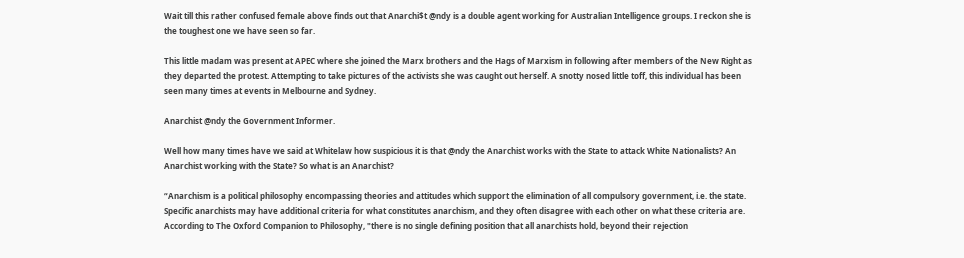Wait till this rather confused female above finds out that Anarchi$t @ndy is a double agent working for Australian Intelligence groups. I reckon she is the toughest one we have seen so far.

This little madam was present at APEC where she joined the Marx brothers and the Hags of Marxism in following after members of the New Right as they departed the protest. Attempting to take pictures of the activists she was caught out herself. A snotty nosed little toff, this individual has been seen many times at events in Melbourne and Sydney.

Anarchist @ndy the Government Informer.

Well how many times have we said at Whitelaw how suspicious it is that @ndy the Anarchist works with the State to attack White Nationalists? An Anarchist working with the State? So what is an Anarchist?

“Anarchism is a political philosophy encompassing theories and attitudes which support the elimination of all compulsory government, i.e. the state. Specific anarchists may have additional criteria for what constitutes anarchism, and they often disagree with each other on what these criteria are. According to The Oxford Companion to Philosophy, "there is no single defining position that all anarchists hold, beyond their rejection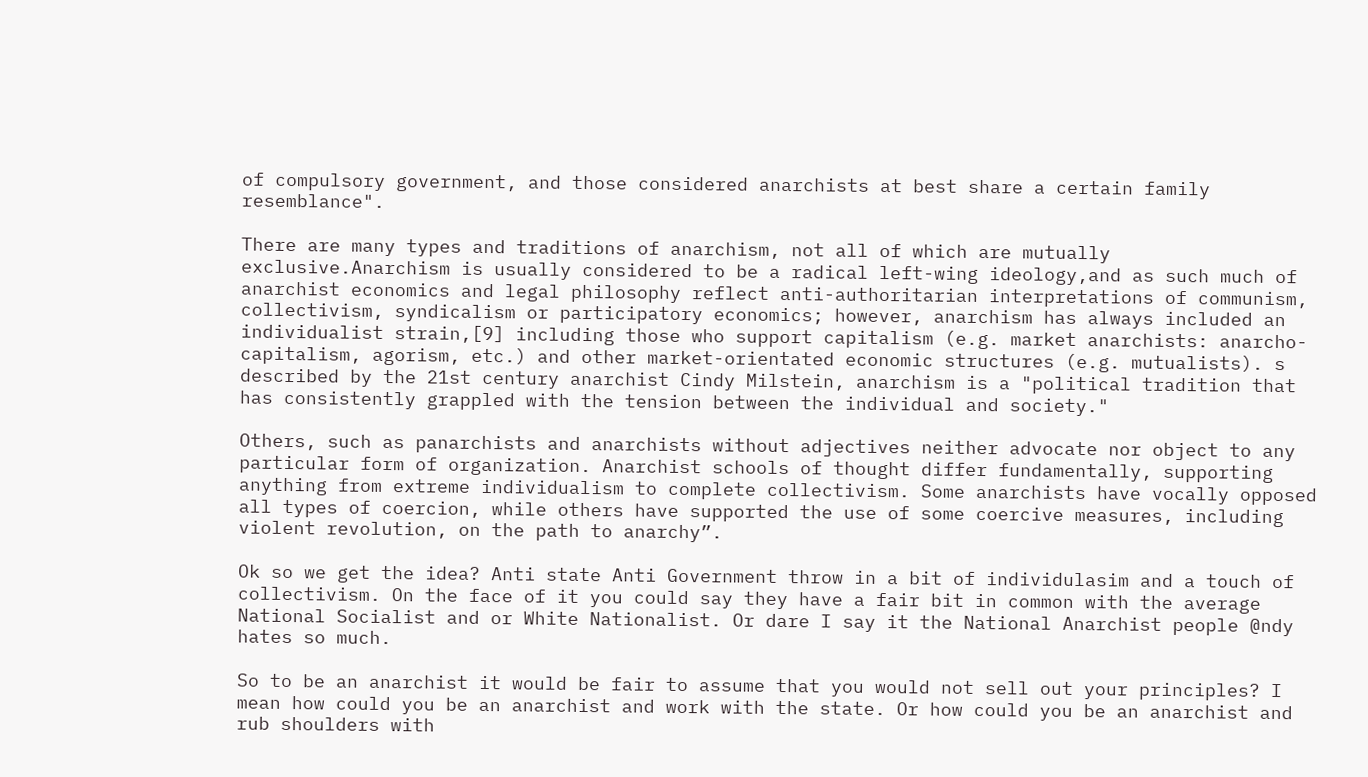of compulsory government, and those considered anarchists at best share a certain family resemblance".

There are many types and traditions of anarchism, not all of which are mutually exclusive.Anarchism is usually considered to be a radical left-wing ideology,and as such much of anarchist economics and legal philosophy reflect anti-authoritarian interpretations of communism, collectivism, syndicalism or participatory economics; however, anarchism has always included an individualist strain,[9] including those who support capitalism (e.g. market anarchists: anarcho-capitalism, agorism, etc.) and other market-orientated economic structures (e.g. mutualists). s described by the 21st century anarchist Cindy Milstein, anarchism is a "political tradition that has consistently grappled with the tension between the individual and society."

Others, such as panarchists and anarchists without adjectives neither advocate nor object to any particular form of organization. Anarchist schools of thought differ fundamentally, supporting anything from extreme individualism to complete collectivism. Some anarchists have vocally opposed all types of coercion, while others have supported the use of some coercive measures, including violent revolution, on the path to anarchy”.

Ok so we get the idea? Anti state Anti Government throw in a bit of individulasim and a touch of collectivism. On the face of it you could say they have a fair bit in common with the average National Socialist and or White Nationalist. Or dare I say it the National Anarchist people @ndy hates so much.

So to be an anarchist it would be fair to assume that you would not sell out your principles? I mean how could you be an anarchist and work with the state. Or how could you be an anarchist and rub shoulders with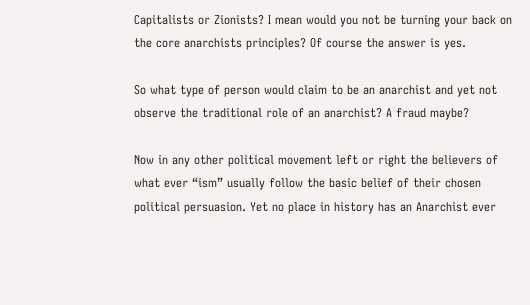Capitalists or Zionists? I mean would you not be turning your back on the core anarchists principles? Of course the answer is yes.

So what type of person would claim to be an anarchist and yet not observe the traditional role of an anarchist? A fraud maybe?

Now in any other political movement left or right the believers of what ever “ism” usually follow the basic belief of their chosen political persuasion. Yet no place in history has an Anarchist ever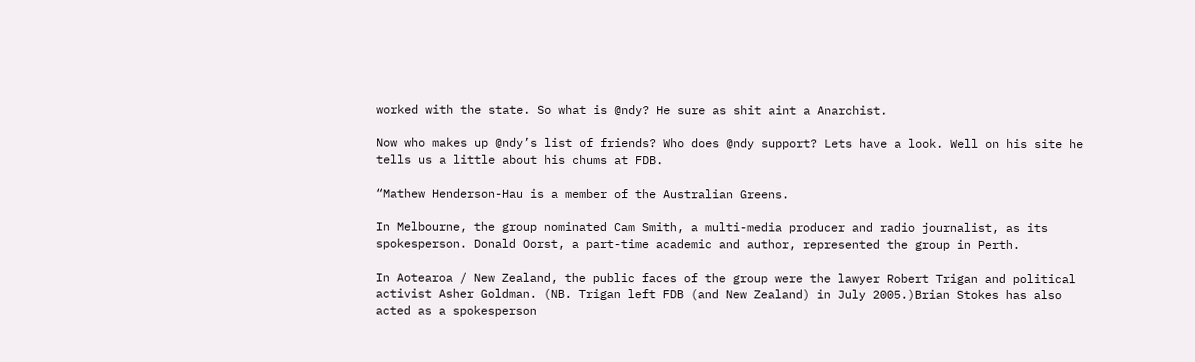worked with the state. So what is @ndy? He sure as shit aint a Anarchist.

Now who makes up @ndy’s list of friends? Who does @ndy support? Lets have a look. Well on his site he tells us a little about his chums at FDB.

“Mathew Henderson-Hau is a member of the Australian Greens.

In Melbourne, the group nominated Cam Smith, a multi-media producer and radio journalist, as its spokesperson. Donald Oorst, a part-time academic and author, represented the group in Perth.

In Aotearoa / New Zealand, the public faces of the group were the lawyer Robert Trigan and political activist Asher Goldman. (NB. Trigan left FDB (and New Zealand) in July 2005.)Brian Stokes has also acted as a spokesperson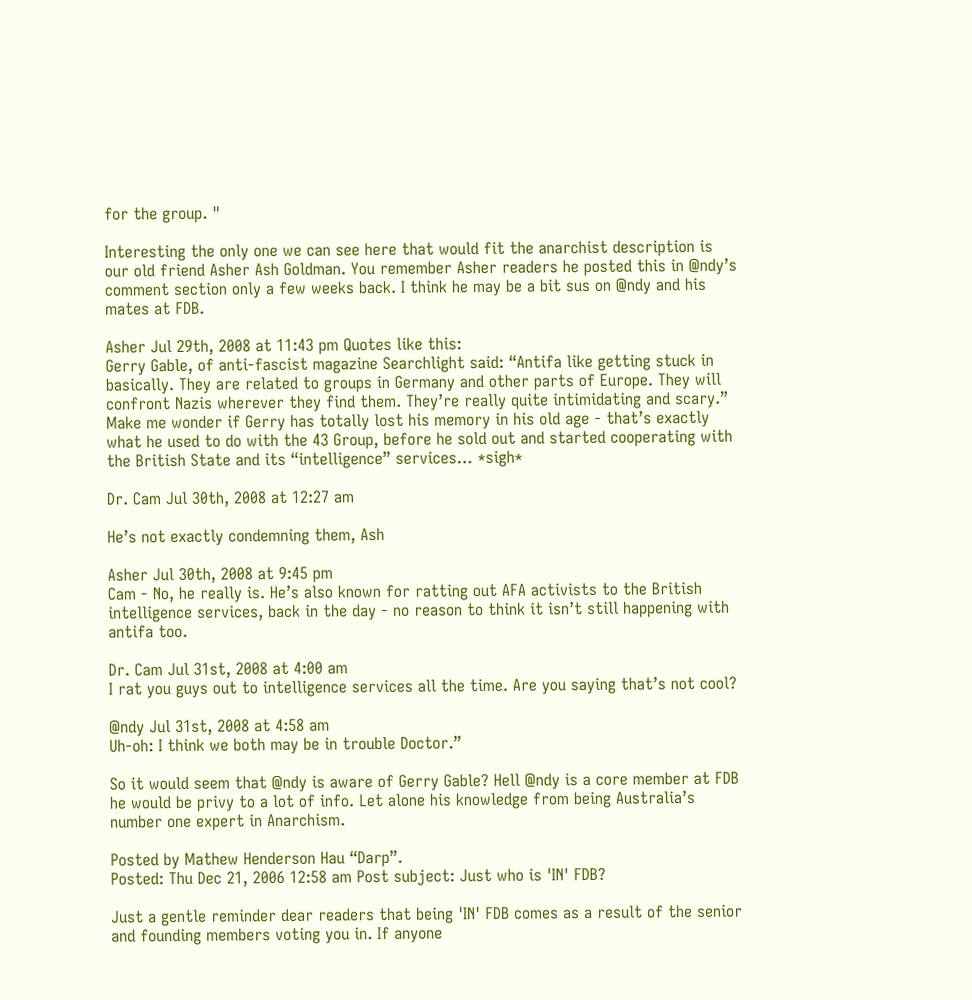for the group. "

Interesting the only one we can see here that would fit the anarchist description is our old friend Asher Ash Goldman. You remember Asher readers he posted this in @ndy’s comment section only a few weeks back. I think he may be a bit sus on @ndy and his mates at FDB.

Asher Jul 29th, 2008 at 11:43 pm Quotes like this:
Gerry Gable, of anti-fascist magazine Searchlight said: “Antifa like getting stuck in basically. They are related to groups in Germany and other parts of Europe. They will confront Nazis wherever they find them. They’re really quite intimidating and scary.”
Make me wonder if Gerry has totally lost his memory in his old age - that’s exactly what he used to do with the 43 Group, before he sold out and started cooperating with the British State and its “intelligence” services… *sigh*

Dr. Cam Jul 30th, 2008 at 12:27 am

He’s not exactly condemning them, Ash

Asher Jul 30th, 2008 at 9:45 pm
Cam - No, he really is. He’s also known for ratting out AFA activists to the British intelligence services, back in the day - no reason to think it isn’t still happening with antifa too.

Dr. Cam Jul 31st, 2008 at 4:00 am
I rat you guys out to intelligence services all the time. Are you saying that’s not cool?

@ndy Jul 31st, 2008 at 4:58 am
Uh-oh: I think we both may be in trouble Doctor.”

So it would seem that @ndy is aware of Gerry Gable? Hell @ndy is a core member at FDB he would be privy to a lot of info. Let alone his knowledge from being Australia’s number one expert in Anarchism.

Posted by Mathew Henderson Hau “Darp”.
Posted: Thu Dec 21, 2006 12:58 am Post subject: Just who is 'IN' FDB?

Just a gentle reminder dear readers that being 'IN' FDB comes as a result of the senior and founding members voting you in. If anyone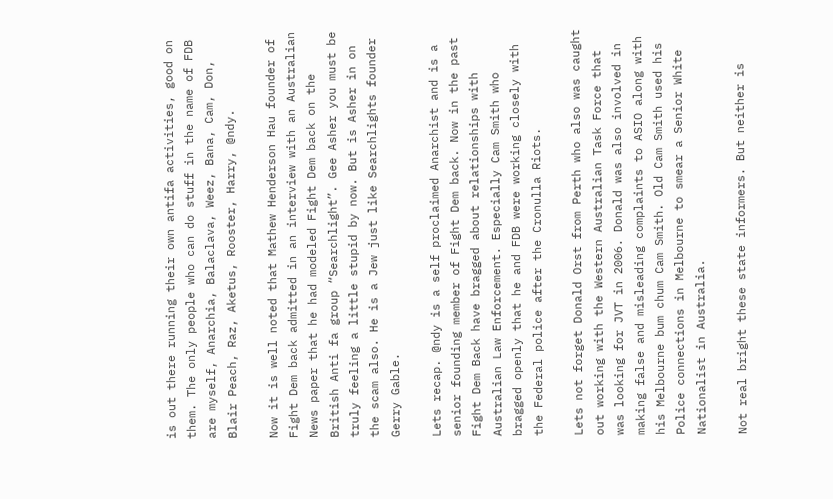is out there running their own antifa activities, good on them. The only people who can do stuff in the name of FDB are myself, Anarchia, Balaclava, Weez, Bana, Cam, Don, Blair Peach, Raz, Aketus, Rooster, Harry, @ndy.

Now it is well noted that Mathew Henderson Hau founder of Fight Dem back admitted in an interview with an Australian News paper that he had modeled Fight Dem back on the British Anti fa group “Searchlight”. Gee Asher you must be truly feeling a little stupid by now. But is Asher in on the scam also. He is a Jew just like Searchlights founder Gerry Gable.

Lets recap. @ndy is a self proclaimed Anarchist and is a senior founding member of Fight Dem back. Now in the past Fight Dem Back have bragged about relationships with Australian Law Enforcement. Especially Cam Smith who bragged openly that he and FDB were working closely with the Federal police after the Cronulla Riots.

Lets not forget Donald Orst from Perth who also was caught out working with the Western Australian Task Force that was looking for JVT in 2006. Donald was also involved in making false and misleading complaints to ASIO along with his Melbourne bum chum Cam Smith. Old Cam Smith used his Police connections in Melbourne to smear a Senior White Nationalist in Australia.

Not real bright these state informers. But neither is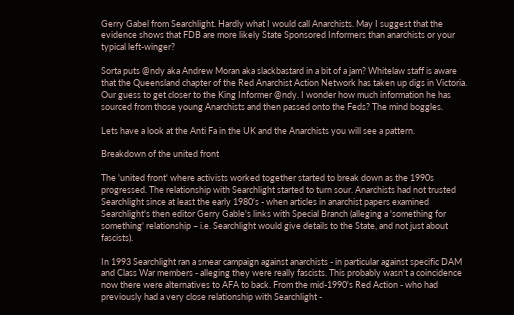Gerry Gabel from Searchlight. Hardly what I would call Anarchists. May I suggest that the evidence shows that FDB are more likely State Sponsored Informers than anarchists or your typical left-winger?

Sorta puts @ndy aka Andrew Moran aka slackbastard in a bit of a jam? Whitelaw staff is aware that the Queensland chapter of the Red Anarchist Action Network has taken up digs in Victoria. Our guess to get closer to the King Informer @ndy. I wonder how much information he has sourced from those young Anarchists and then passed onto the Feds? The mind boggles.

Lets have a look at the Anti Fa in the UK and the Anarchists you will see a pattern.

Breakdown of the united front

The 'united front' where activists worked together started to break down as the 1990s progressed. The relationship with Searchlight started to turn sour. Anarchists had not trusted Searchlight since at least the early 1980's - when articles in anarchist papers examined Searchlight's then editor Gerry Gable's links with Special Branch (alleging a 'something for something' relationship – i.e. Searchlight would give details to the State, and not just about fascists).

In 1993 Searchlight ran a smear campaign against anarchists - in particular against specific DAM and Class War members - alleging they were really fascists. This probably wasn't a coincidence now there were alternatives to AFA to back. From the mid-1990's Red Action - who had previously had a very close relationship with Searchlight -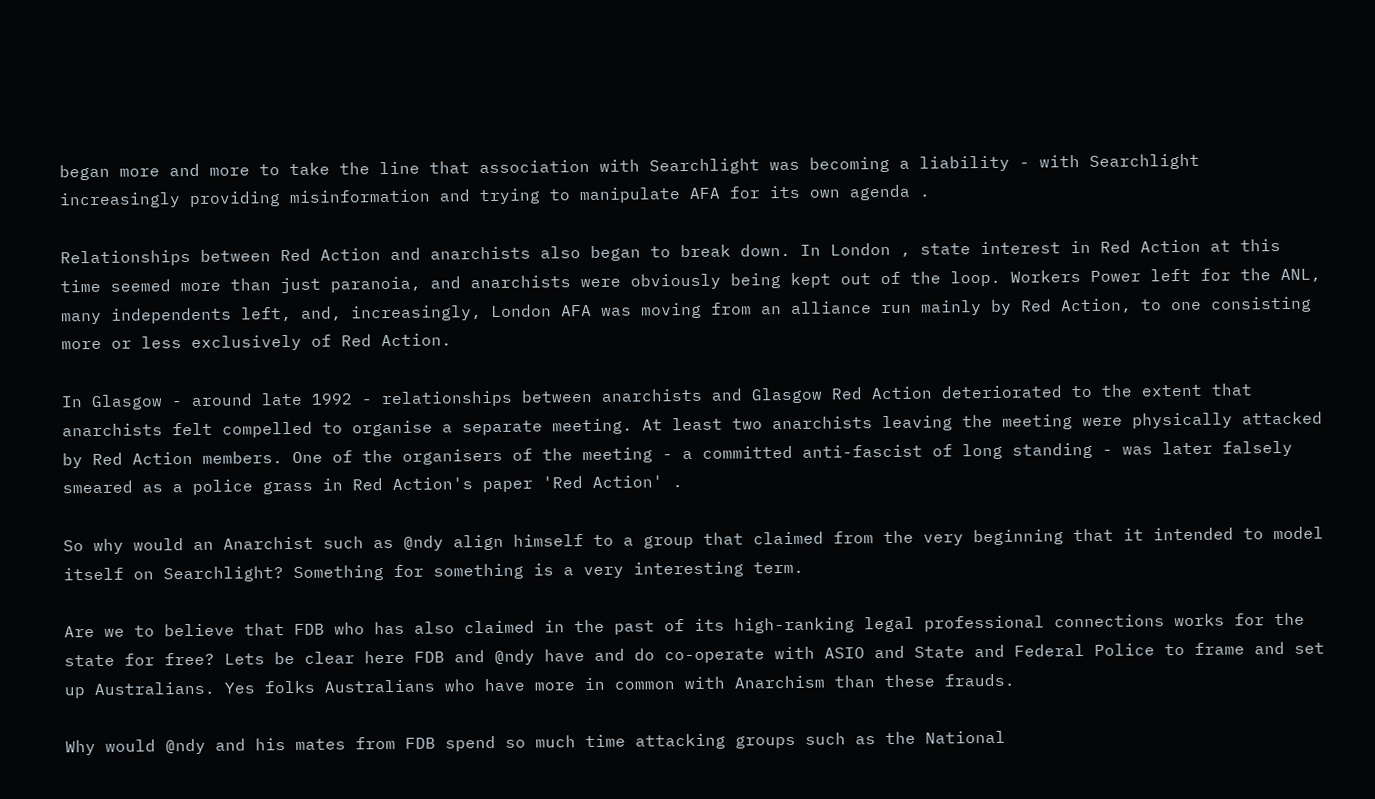began more and more to take the line that association with Searchlight was becoming a liability - with Searchlight increasingly providing misinformation and trying to manipulate AFA for its own agenda .

Relationships between Red Action and anarchists also began to break down. In London , state interest in Red Action at this time seemed more than just paranoia, and anarchists were obviously being kept out of the loop. Workers Power left for the ANL, many independents left, and, increasingly, London AFA was moving from an alliance run mainly by Red Action, to one consisting more or less exclusively of Red Action.

In Glasgow - around late 1992 - relationships between anarchists and Glasgow Red Action deteriorated to the extent that anarchists felt compelled to organise a separate meeting. At least two anarchists leaving the meeting were physically attacked by Red Action members. One of the organisers of the meeting - a committed anti-fascist of long standing - was later falsely smeared as a police grass in Red Action's paper 'Red Action' .

So why would an Anarchist such as @ndy align himself to a group that claimed from the very beginning that it intended to model itself on Searchlight? Something for something is a very interesting term.

Are we to believe that FDB who has also claimed in the past of its high-ranking legal professional connections works for the state for free? Lets be clear here FDB and @ndy have and do co-operate with ASIO and State and Federal Police to frame and set up Australians. Yes folks Australians who have more in common with Anarchism than these frauds.

Why would @ndy and his mates from FDB spend so much time attacking groups such as the National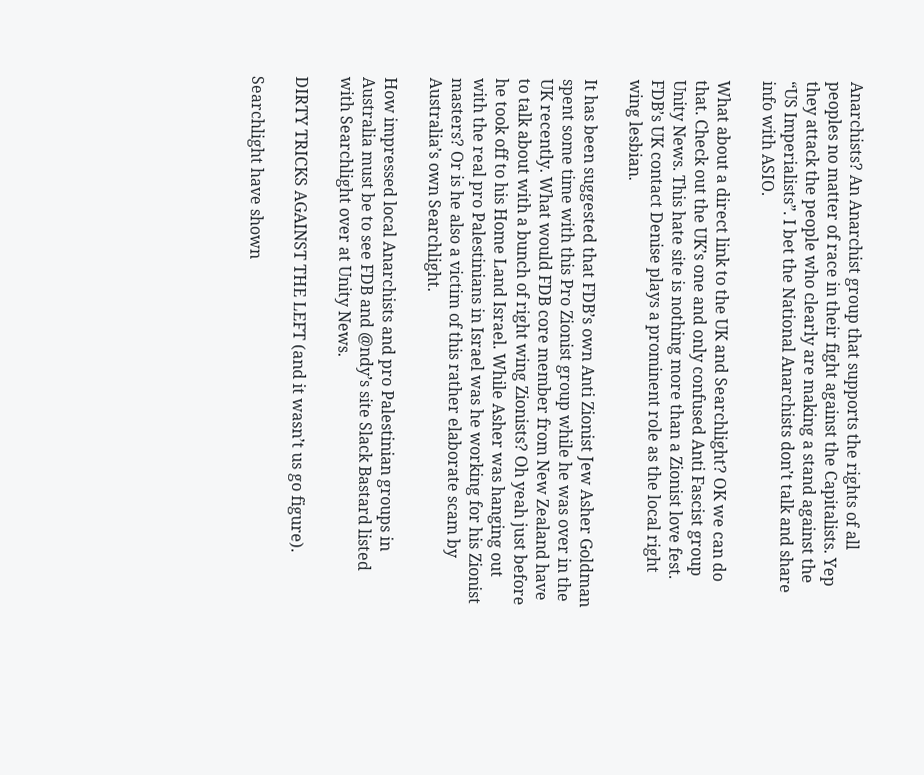Anarchists? An Anarchist group that supports the rights of all peoples no matter of race in their fight against the Capitalists. Yep they attack the people who clearly are making a stand against the “US Imperialists”. I bet the National Anarchists don’t talk and share info with ASIO.

What about a direct link to the UK and Searchlight? OK we can do that. Check out the UK’s one and only confused Anti Fascist group Unity News. This hate site is nothing more than a Zionist love fest. FDB’s UK contact Denise plays a prominent role as the local right wing lesbian.

It has been suggested that FDB’s own Anti Zionist Jew Asher Goldman spent some time with this Pro Zionist group while he was over in the UK recently. What would FDB core member from New Zealand have to talk about with a bunch of right wing Zionists? Oh yeah just before he took off to his Home Land Israel. While Asher was hanging out with the real pro Palestinians in Israel was he working for his Zionist masters? Or is he also a victim of this rather elaborate scam by Australia’s own Searchlight.

How impressed local Anarchists and pro Palestinian groups in Australia must be to see FDB and @ndy’s site Slack Bastard listed with Searchlight over at Unity News.

DIRTY TRICKS AGAINST THE LEFT (and it wasn’t us go figure).

Searchlight have shown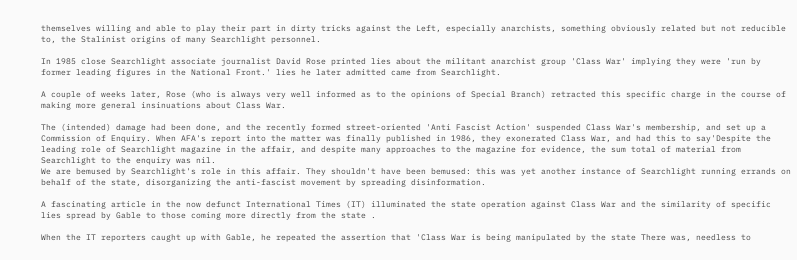themselves willing and able to play their part in dirty tricks against the Left, especially anarchists, something obviously related but not reducible to, the Stalinist origins of many Searchlight personnel.

In 1985 close Searchlight associate journalist David Rose printed lies about the militant anarchist group 'Class War' implying they were 'run by former leading figures in the National Front.' lies he later admitted came from Searchlight.

A couple of weeks later, Rose (who is always very well informed as to the opinions of Special Branch) retracted this specific charge in the course of making more general insinuations about Class War.

The (intended) damage had been done, and the recently formed street-oriented 'Anti Fascist Action' suspended Class War's membership, and set up a Commission of Enquiry. When AFA's report into the matter was finally published in 1986, they exonerated Class War, and had this to say'Despite the leading role of Searchlight magazine in the affair, and despite many approaches to the magazine for evidence, the sum total of material from Searchlight to the enquiry was nil.
We are bemused by Searchlight's role in this affair. They shouldn't have been bemused: this was yet another instance of Searchlight running errands on behalf of the state, disorganizing the anti-fascist movement by spreading disinformation.

A fascinating article in the now defunct International Times (IT) illuminated the state operation against Class War and the similarity of specific lies spread by Gable to those coming more directly from the state .

When the IT reporters caught up with Gable, he repeated the assertion that 'Class War is being manipulated by the state There was, needless to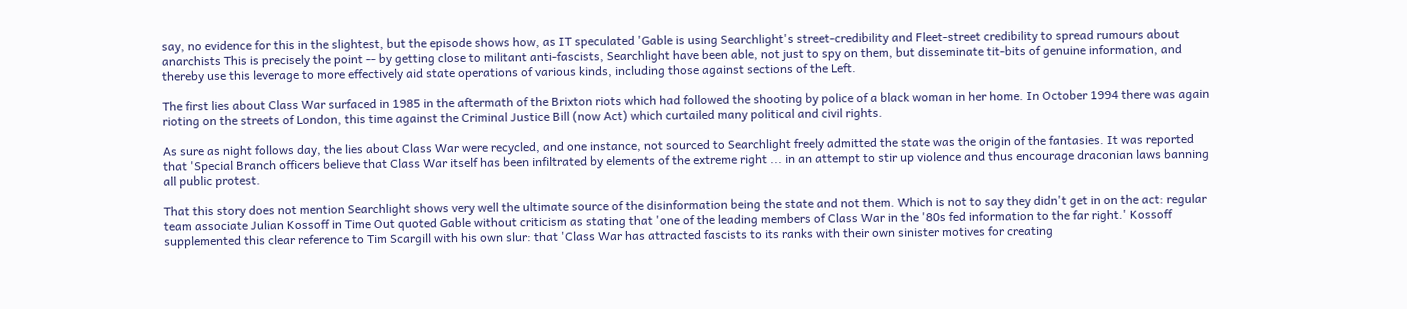say, no evidence for this in the slightest, but the episode shows how, as IT speculated 'Gable is using Searchlight's street-credibility and Fleet-street credibility to spread rumours about anarchists This is precisely the point -- by getting close to militant anti-fascists, Searchlight have been able, not just to spy on them, but disseminate tit-bits of genuine information, and thereby use this leverage to more effectively aid state operations of various kinds, including those against sections of the Left.

The first lies about Class War surfaced in 1985 in the aftermath of the Brixton riots which had followed the shooting by police of a black woman in her home. In October 1994 there was again rioting on the streets of London, this time against the Criminal Justice Bill (now Act) which curtailed many political and civil rights.

As sure as night follows day, the lies about Class War were recycled, and one instance, not sourced to Searchlight freely admitted the state was the origin of the fantasies. It was reported that 'Special Branch officers believe that Class War itself has been infiltrated by elements of the extreme right ... in an attempt to stir up violence and thus encourage draconian laws banning all public protest.

That this story does not mention Searchlight shows very well the ultimate source of the disinformation being the state and not them. Which is not to say they didn't get in on the act: regular team associate Julian Kossoff in Time Out quoted Gable without criticism as stating that 'one of the leading members of Class War in the '80s fed information to the far right.' Kossoff supplemented this clear reference to Tim Scargill with his own slur: that 'Class War has attracted fascists to its ranks with their own sinister motives for creating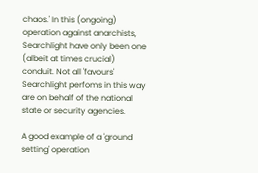chaos.' In this (ongoing) operation against anarchists, Searchlight have only been one (albeit at times crucial) conduit. Not all 'favours' Searchlight perfoms in this way are on behalf of the national state or security agencies.

A good example of a 'ground setting' operation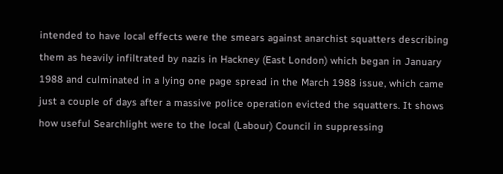intended to have local effects were the smears against anarchist squatters describing them as heavily infiltrated by nazis in Hackney (East London) which began in January 1988 and culminated in a lying one page spread in the March 1988 issue, which came just a couple of days after a massive police operation evicted the squatters. It shows how useful Searchlight were to the local (Labour) Council in suppressing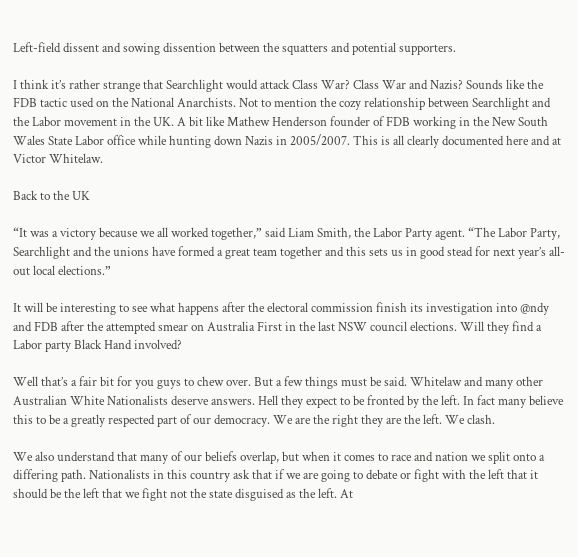Left-field dissent and sowing dissention between the squatters and potential supporters.

I think it’s rather strange that Searchlight would attack Class War? Class War and Nazis? Sounds like the FDB tactic used on the National Anarchists. Not to mention the cozy relationship between Searchlight and the Labor movement in the UK. A bit like Mathew Henderson founder of FDB working in the New South Wales State Labor office while hunting down Nazis in 2005/2007. This is all clearly documented here and at Victor Whitelaw.

Back to the UK

“It was a victory because we all worked together,” said Liam Smith, the Labor Party agent. “The Labor Party, Searchlight and the unions have formed a great team together and this sets us in good stead for next year’s all-out local elections.”

It will be interesting to see what happens after the electoral commission finish its investigation into @ndy and FDB after the attempted smear on Australia First in the last NSW council elections. Will they find a Labor party Black Hand involved?

Well that’s a fair bit for you guys to chew over. But a few things must be said. Whitelaw and many other Australian White Nationalists deserve answers. Hell they expect to be fronted by the left. In fact many believe this to be a greatly respected part of our democracy. We are the right they are the left. We clash.

We also understand that many of our beliefs overlap, but when it comes to race and nation we split onto a differing path. Nationalists in this country ask that if we are going to debate or fight with the left that it should be the left that we fight not the state disguised as the left. At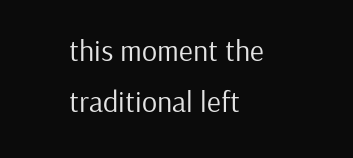this moment the traditional left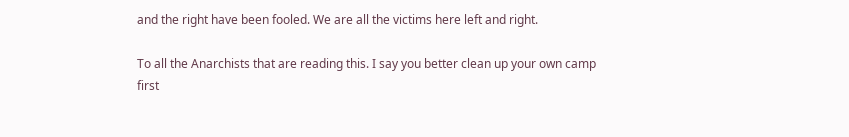and the right have been fooled. We are all the victims here left and right.

To all the Anarchists that are reading this. I say you better clean up your own camp first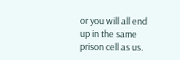or you will all end up in the same prison cell as us.